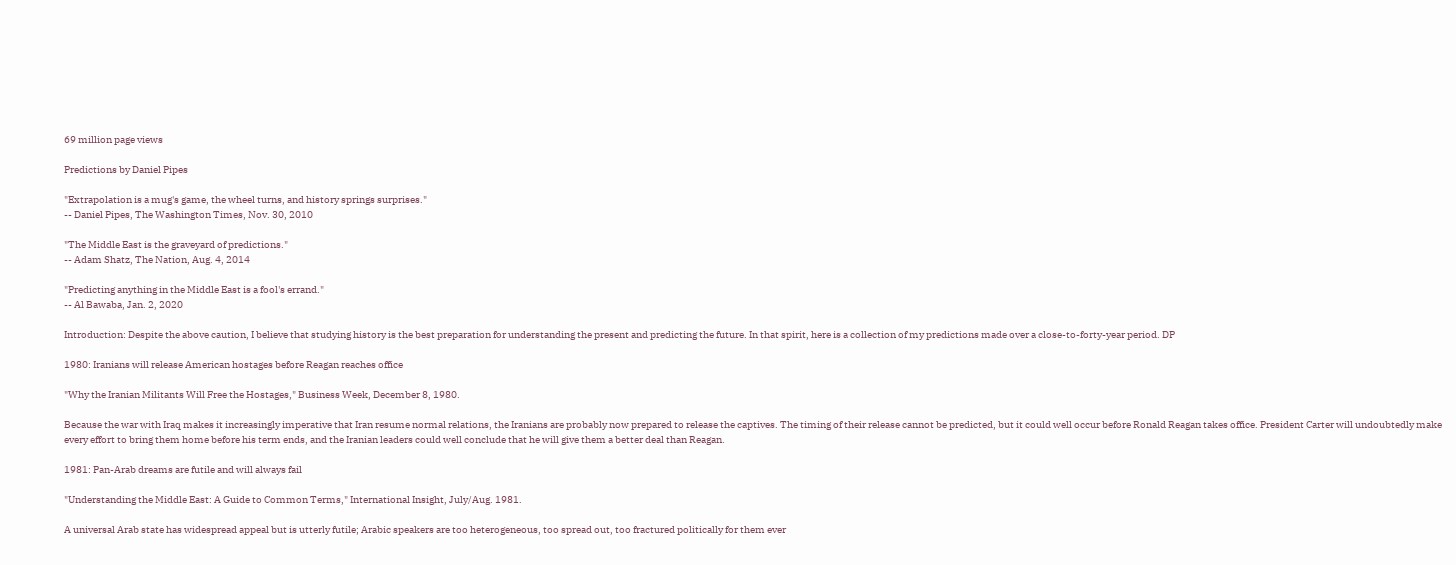69 million page views

Predictions by Daniel Pipes

"Extrapolation is a mug's game, the wheel turns, and history springs surprises."
-- Daniel Pipes, The Washington Times, Nov. 30, 2010

"The Middle East is the graveyard of predictions."
-- Adam Shatz, The Nation, Aug. 4, 2014

"Predicting anything in the Middle East is a fool's errand."
-- Al Bawaba, Jan. 2, 2020

Introduction: Despite the above caution, I believe that studying history is the best preparation for understanding the present and predicting the future. In that spirit, here is a collection of my predictions made over a close-to-forty-year period. DP

1980: Iranians will release American hostages before Reagan reaches office

"Why the Iranian Militants Will Free the Hostages," Business Week, December 8, 1980.

Because the war with Iraq makes it increasingly imperative that Iran resume normal relations, the Iranians are probably now prepared to release the captives. The timing of their release cannot be predicted, but it could well occur before Ronald Reagan takes office. President Carter will undoubtedly make every effort to bring them home before his term ends, and the Iranian leaders could well conclude that he will give them a better deal than Reagan.

1981: Pan-Arab dreams are futile and will always fail

"Understanding the Middle East: A Guide to Common Terms," International Insight, July/Aug. 1981.

A universal Arab state has widespread appeal but is utterly futile; Arabic speakers are too heterogeneous, too spread out, too fractured politically for them ever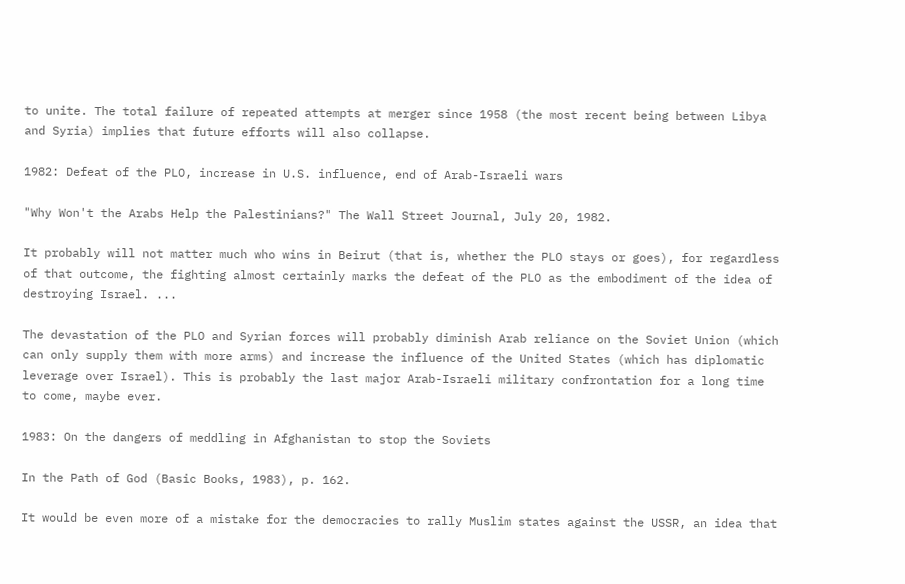to unite. The total failure of repeated attempts at merger since 1958 (the most recent being between Libya and Syria) implies that future efforts will also collapse.

1982: Defeat of the PLO, increase in U.S. influence, end of Arab-Israeli wars

"Why Won't the Arabs Help the Palestinians?" The Wall Street Journal, July 20, 1982.

It probably will not matter much who wins in Beirut (that is, whether the PLO stays or goes), for regardless of that outcome, the fighting almost certainly marks the defeat of the PLO as the embodiment of the idea of destroying Israel. ...

The devastation of the PLO and Syrian forces will probably diminish Arab reliance on the Soviet Union (which can only supply them with more arms) and increase the influence of the United States (which has diplomatic leverage over Israel). This is probably the last major Arab-Israeli military confrontation for a long time to come, maybe ever.

1983: On the dangers of meddling in Afghanistan to stop the Soviets

In the Path of God (Basic Books, 1983), p. 162.

It would be even more of a mistake for the democracies to rally Muslim states against the USSR, an idea that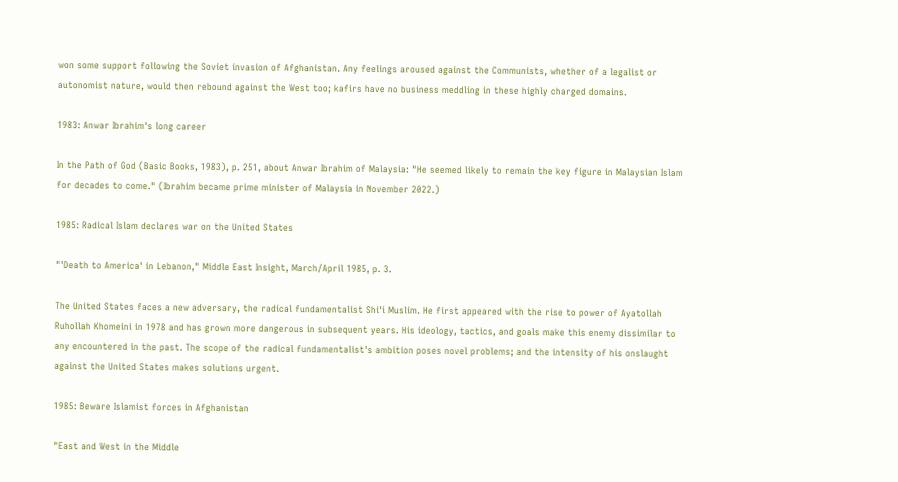won some support following the Soviet invasion of Afghanistan. Any feelings aroused against the Communists, whether of a legalist or autonomist nature, would then rebound against the West too; kafirs have no business meddling in these highly charged domains.

1983: Anwar Ibrahim's long career

In the Path of God (Basic Books, 1983), p. 251, about Anwar Ibrahim of Malaysia: "He seemed likely to remain the key figure in Malaysian Islam for decades to come." (Ibrahim became prime minister of Malaysia in November 2022.)

1985: Radical Islam declares war on the United States

"'Death to America' in Lebanon," Middle East Insight, March/April 1985, p. 3.

The United States faces a new adversary, the radical fundamentalist Shi'i Muslim. He first appeared with the rise to power of Ayatollah Ruhollah Khomeini in 1978 and has grown more dangerous in subsequent years. His ideology, tactics, and goals make this enemy dissimilar to any encountered in the past. The scope of the radical fundamentalist's ambition poses novel problems; and the intensity of his onslaught against the United States makes solutions urgent.

1985: Beware Islamist forces in Afghanistan

"East and West in the Middle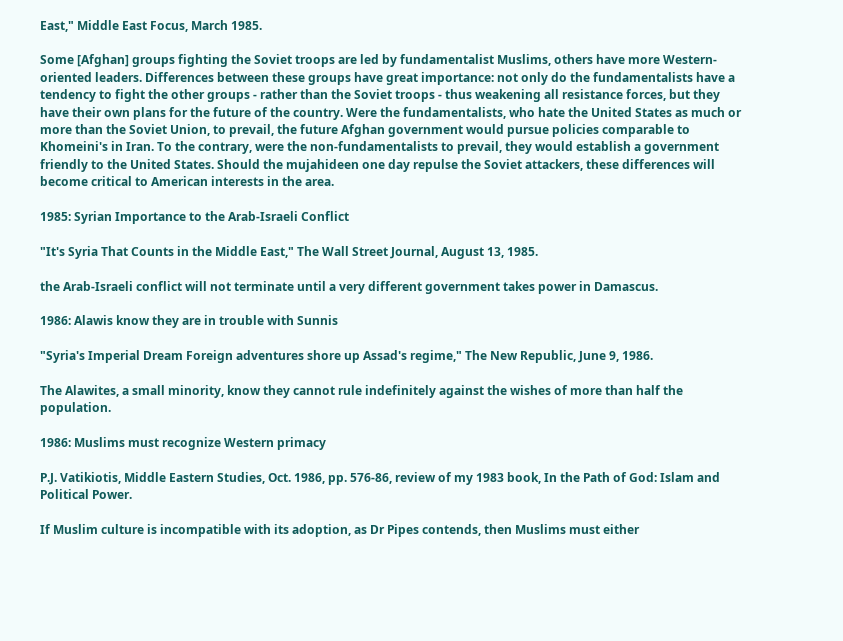East," Middle East Focus, March 1985.

Some [Afghan] groups fighting the Soviet troops are led by fundamentalist Muslims, others have more Western-oriented leaders. Differences between these groups have great importance: not only do the fundamentalists have a tendency to fight the other groups - rather than the Soviet troops - thus weakening all resistance forces, but they have their own plans for the future of the country. Were the fundamentalists, who hate the United States as much or more than the Soviet Union, to prevail, the future Afghan government would pursue policies comparable to Khomeini's in Iran. To the contrary, were the non-fundamentalists to prevail, they would establish a government friendly to the United States. Should the mujahideen one day repulse the Soviet attackers, these differences will become critical to American interests in the area.

1985: Syrian Importance to the Arab-Israeli Conflict

"It's Syria That Counts in the Middle East," The Wall Street Journal, August 13, 1985.

the Arab-Israeli conflict will not terminate until a very different government takes power in Damascus.

1986: Alawis know they are in trouble with Sunnis

"Syria's Imperial Dream Foreign adventures shore up Assad's regime," The New Republic, June 9, 1986.

The Alawites, a small minority, know they cannot rule indefinitely against the wishes of more than half the population.

1986: Muslims must recognize Western primacy

P.J. Vatikiotis, Middle Eastern Studies, Oct. 1986, pp. 576-86, review of my 1983 book, In the Path of God: Islam and Political Power.

If Muslim culture is incompatible with its adoption, as Dr Pipes contends, then Muslims must either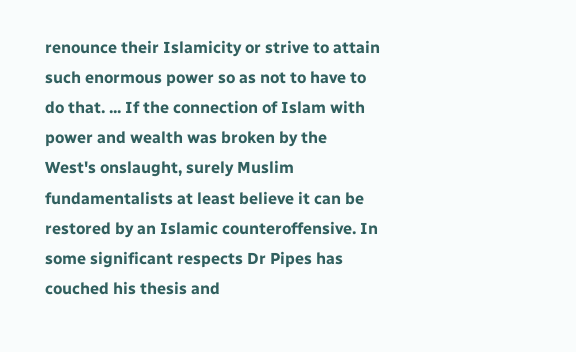renounce their Islamicity or strive to attain such enormous power so as not to have to do that. ... If the connection of Islam with power and wealth was broken by the West's onslaught, surely Muslim fundamentalists at least believe it can be restored by an Islamic counteroffensive. In some significant respects Dr Pipes has couched his thesis and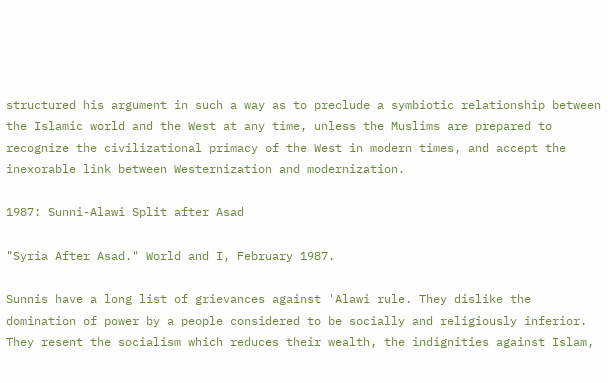structured his argument in such a way as to preclude a symbiotic relationship between the Islamic world and the West at any time, unless the Muslims are prepared to recognize the civilizational primacy of the West in modern times, and accept the inexorable link between Westernization and modernization.

1987: Sunni-Alawi Split after Asad

"Syria After Asad." World and I, February 1987.

Sunnis have a long list of grievances against 'Alawi rule. They dislike the domination of power by a people considered to be socially and religiously inferior. They resent the socialism which reduces their wealth, the indignities against Islam,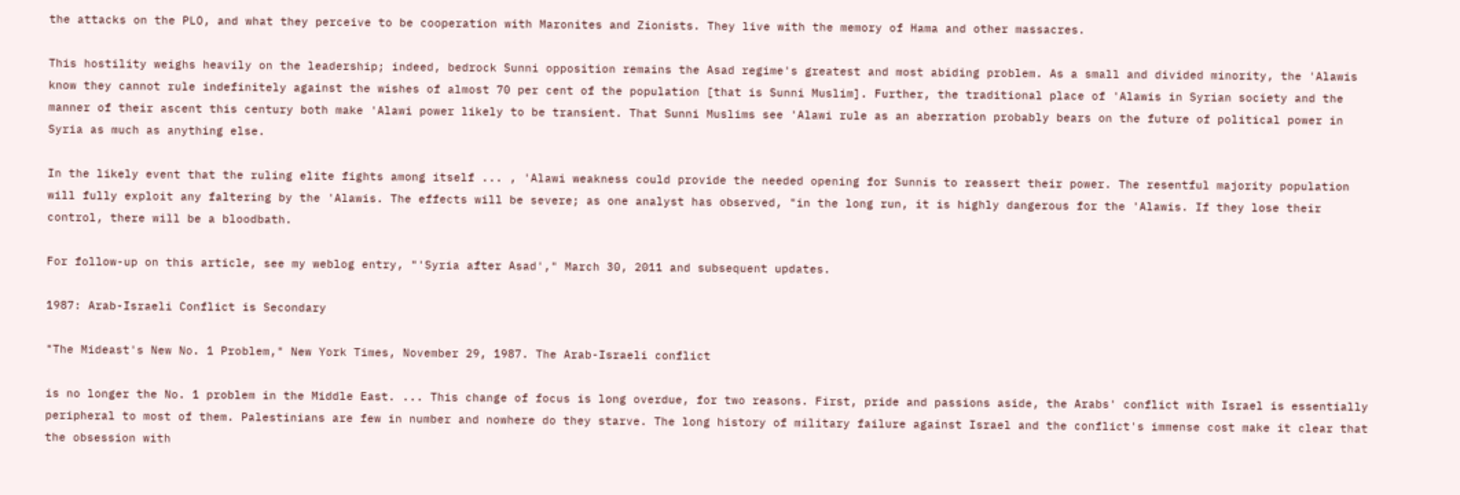the attacks on the PLO, and what they perceive to be cooperation with Maronites and Zionists. They live with the memory of Hama and other massacres.

This hostility weighs heavily on the leadership; indeed, bedrock Sunni opposition remains the Asad regime's greatest and most abiding problem. As a small and divided minority, the 'Alawis know they cannot rule indefinitely against the wishes of almost 70 per cent of the population [that is Sunni Muslim]. Further, the traditional place of 'Alawis in Syrian society and the manner of their ascent this century both make 'Alawi power likely to be transient. That Sunni Muslims see 'Alawi rule as an aberration probably bears on the future of political power in Syria as much as anything else.

In the likely event that the ruling elite fights among itself ... , 'Alawi weakness could provide the needed opening for Sunnis to reassert their power. The resentful majority population will fully exploit any faltering by the 'Alawis. The effects will be severe; as one analyst has observed, "in the long run, it is highly dangerous for the 'Alawis. If they lose their control, there will be a bloodbath.

For follow-up on this article, see my weblog entry, "'Syria after Asad'," March 30, 2011 and subsequent updates.

1987: Arab-Israeli Conflict is Secondary

"The Mideast's New No. 1 Problem," New York Times, November 29, 1987. The Arab-Israeli conflict

is no longer the No. 1 problem in the Middle East. ... This change of focus is long overdue, for two reasons. First, pride and passions aside, the Arabs' conflict with Israel is essentially peripheral to most of them. Palestinians are few in number and nowhere do they starve. The long history of military failure against Israel and the conflict's immense cost make it clear that the obsession with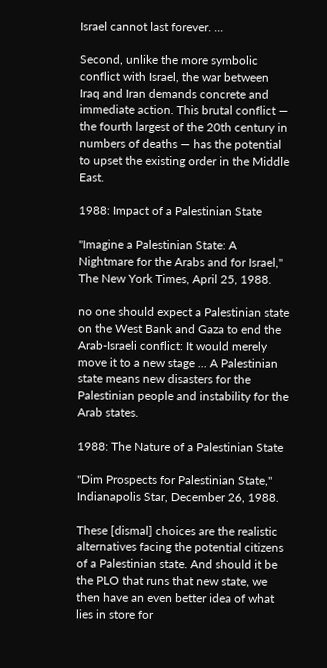Israel cannot last forever. ...

Second, unlike the more symbolic conflict with Israel, the war between Iraq and Iran demands concrete and immediate action. This brutal conflict — the fourth largest of the 20th century in numbers of deaths — has the potential to upset the existing order in the Middle East.

1988: Impact of a Palestinian State

"Imagine a Palestinian State: A Nightmare for the Arabs and for Israel," The New York Times, April 25, 1988.

no one should expect a Palestinian state on the West Bank and Gaza to end the Arab-Israeli conflict: It would merely move it to a new stage ... A Palestinian state means new disasters for the Palestinian people and instability for the Arab states.

1988: The Nature of a Palestinian State

"Dim Prospects for Palestinian State," Indianapolis Star, December 26, 1988.

These [dismal] choices are the realistic alternatives facing the potential citizens of a Palestinian state. And should it be the PLO that runs that new state, we then have an even better idea of what lies in store for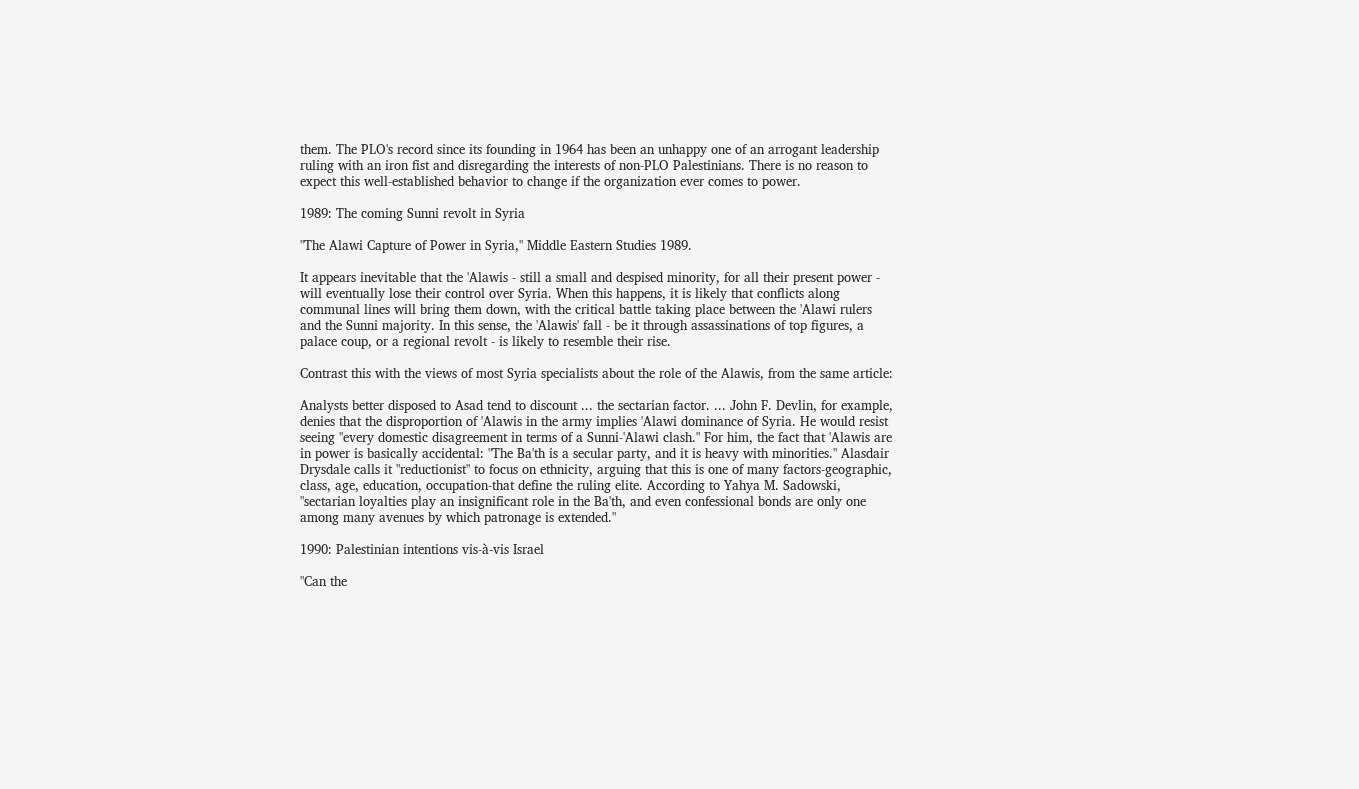them. The PLO's record since its founding in 1964 has been an unhappy one of an arrogant leadership ruling with an iron fist and disregarding the interests of non-PLO Palestinians. There is no reason to expect this well-established behavior to change if the organization ever comes to power.

1989: The coming Sunni revolt in Syria

"The Alawi Capture of Power in Syria," Middle Eastern Studies 1989.

It appears inevitable that the 'Alawis - still a small and despised minority, for all their present power - will eventually lose their control over Syria. When this happens, it is likely that conflicts along communal lines will bring them down, with the critical battle taking place between the 'Alawi rulers and the Sunni majority. In this sense, the 'Alawis' fall - be it through assassinations of top figures, a palace coup, or a regional revolt - is likely to resemble their rise.

Contrast this with the views of most Syria specialists about the role of the Alawis, from the same article:

Analysts better disposed to Asad tend to discount ... the sectarian factor. ... John F. Devlin, for example, denies that the disproportion of 'Alawis in the army implies 'Alawi dominance of Syria. He would resist seeing "every domestic disagreement in terms of a Sunni-'Alawi clash." For him, the fact that 'Alawis are in power is basically accidental: "The Ba'th is a secular party, and it is heavy with minorities." Alasdair Drysdale calls it "reductionist" to focus on ethnicity, arguing that this is one of many factors-geographic, class, age, education, occupation-that define the ruling elite. According to Yahya M. Sadowski, "sectarian loyalties play an insignificant role in the Ba'th, and even confessional bonds are only one among many avenues by which patronage is extended."

1990: Palestinian intentions vis-à-vis Israel

"Can the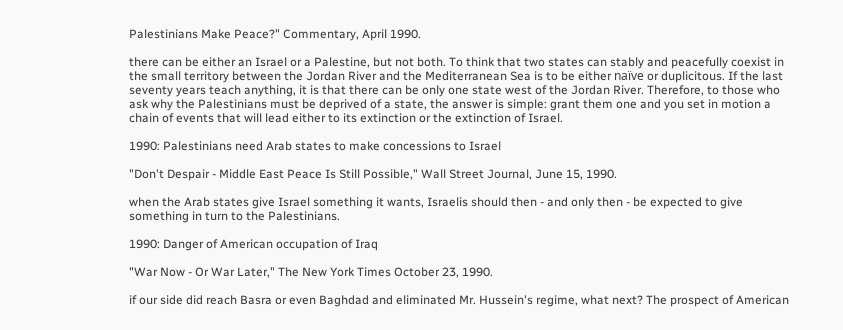Palestinians Make Peace?" Commentary, April 1990.

there can be either an Israel or a Palestine, but not both. To think that two states can stably and peacefully coexist in the small territory between the Jordan River and the Mediterranean Sea is to be either naïve or duplicitous. If the last seventy years teach anything, it is that there can be only one state west of the Jordan River. Therefore, to those who ask why the Palestinians must be deprived of a state, the answer is simple: grant them one and you set in motion a chain of events that will lead either to its extinction or the extinction of Israel.

1990: Palestinians need Arab states to make concessions to Israel

"Don't Despair - Middle East Peace Is Still Possible," Wall Street Journal, June 15, 1990.

when the Arab states give Israel something it wants, Israelis should then - and only then - be expected to give something in turn to the Palestinians.

1990: Danger of American occupation of Iraq

"War Now - Or War Later," The New York Times October 23, 1990.

if our side did reach Basra or even Baghdad and eliminated Mr. Hussein's regime, what next? The prospect of American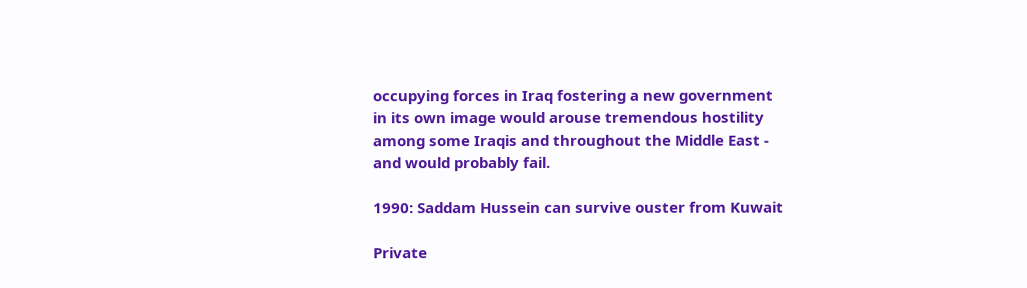occupying forces in Iraq fostering a new government in its own image would arouse tremendous hostility among some Iraqis and throughout the Middle East - and would probably fail.

1990: Saddam Hussein can survive ouster from Kuwait

Private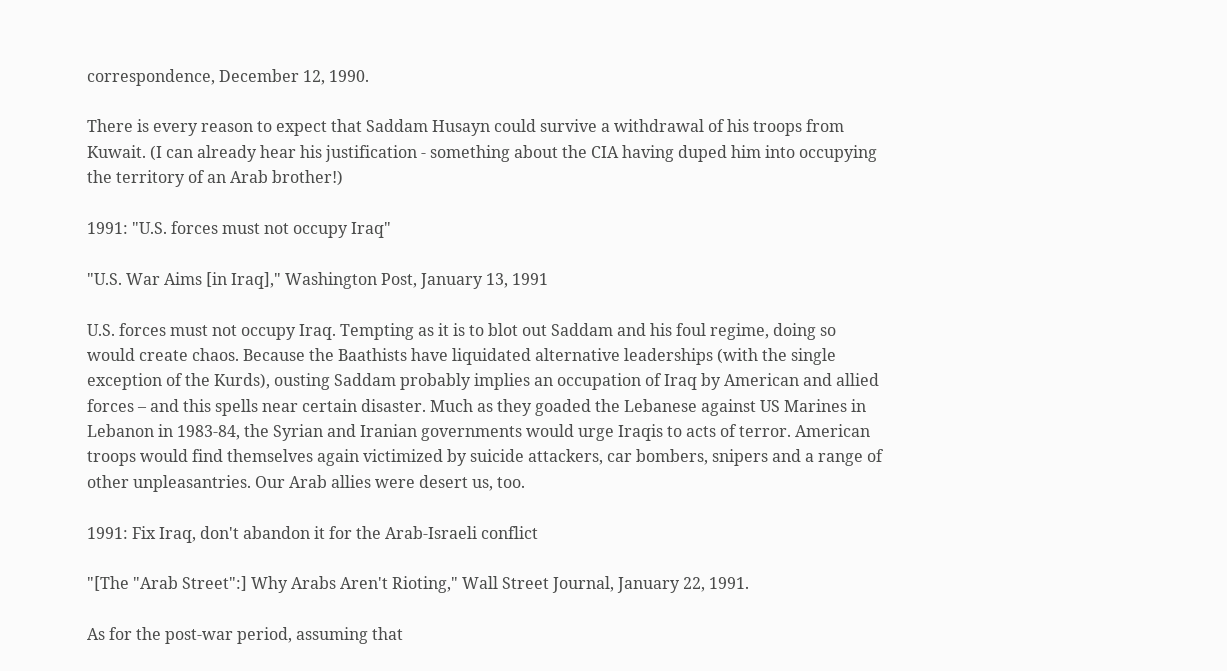correspondence, December 12, 1990.

There is every reason to expect that Saddam Husayn could survive a withdrawal of his troops from Kuwait. (I can already hear his justification - something about the CIA having duped him into occupying the territory of an Arab brother!)

1991: "U.S. forces must not occupy Iraq"

"U.S. War Aims [in Iraq]," Washington Post, January 13, 1991

U.S. forces must not occupy Iraq. Tempting as it is to blot out Saddam and his foul regime, doing so would create chaos. Because the Baathists have liquidated alternative leaderships (with the single exception of the Kurds), ousting Saddam probably implies an occupation of Iraq by American and allied forces – and this spells near certain disaster. Much as they goaded the Lebanese against US Marines in Lebanon in 1983-84, the Syrian and Iranian governments would urge Iraqis to acts of terror. American troops would find themselves again victimized by suicide attackers, car bombers, snipers and a range of other unpleasantries. Our Arab allies were desert us, too.

1991: Fix Iraq, don't abandon it for the Arab-Israeli conflict

"[The "Arab Street":] Why Arabs Aren't Rioting," Wall Street Journal, January 22, 1991.

As for the post-war period, assuming that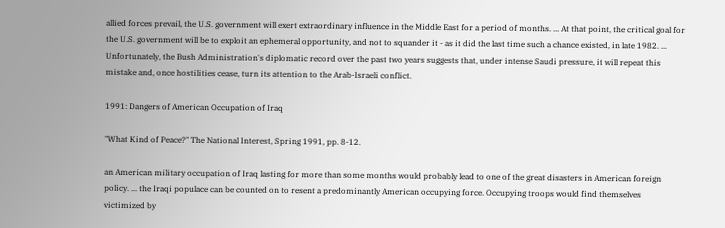allied forces prevail, the U.S. government will exert extraordinary influence in the Middle East for a period of months. ... At that point, the critical goal for the U.S. government will be to exploit an ephemeral opportunity, and not to squander it - as it did the last time such a chance existed, in late 1982. ... Unfortunately, the Bush Administration's diplomatic record over the past two years suggests that, under intense Saudi pressure, it will repeat this mistake and, once hostilities cease, turn its attention to the Arab-Israeli conflict.

1991: Dangers of American Occupation of Iraq

"What Kind of Peace?" The National Interest, Spring 1991, pp. 8-12.

an American military occupation of Iraq lasting for more than some months would probably lead to one of the great disasters in American foreign policy. ... the Iraqi populace can be counted on to resent a predominantly American occupying force. Occupying troops would find themselves victimized by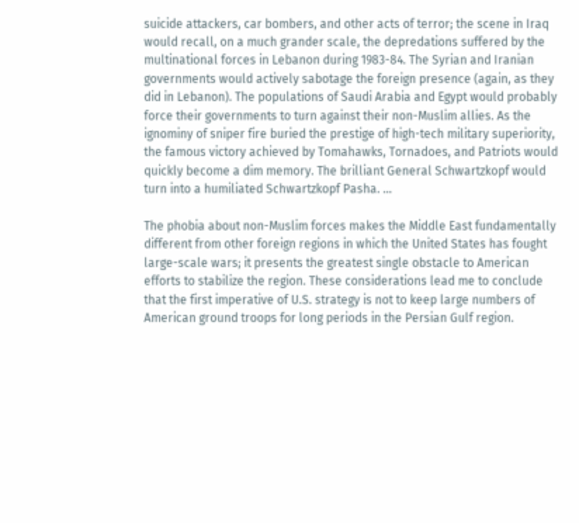suicide attackers, car bombers, and other acts of terror; the scene in Iraq would recall, on a much grander scale, the depredations suffered by the multinational forces in Lebanon during 1983-84. The Syrian and Iranian governments would actively sabotage the foreign presence (again, as they did in Lebanon). The populations of Saudi Arabia and Egypt would probably force their governments to turn against their non-Muslim allies. As the ignominy of sniper fire buried the prestige of high-tech military superiority, the famous victory achieved by Tomahawks, Tornadoes, and Patriots would quickly become a dim memory. The brilliant General Schwartzkopf would turn into a humiliated Schwartzkopf Pasha. ...

The phobia about non-Muslim forces makes the Middle East fundamentally different from other foreign regions in which the United States has fought large-scale wars; it presents the greatest single obstacle to American efforts to stabilize the region. These considerations lead me to conclude that the first imperative of U.S. strategy is not to keep large numbers of American ground troops for long periods in the Persian Gulf region.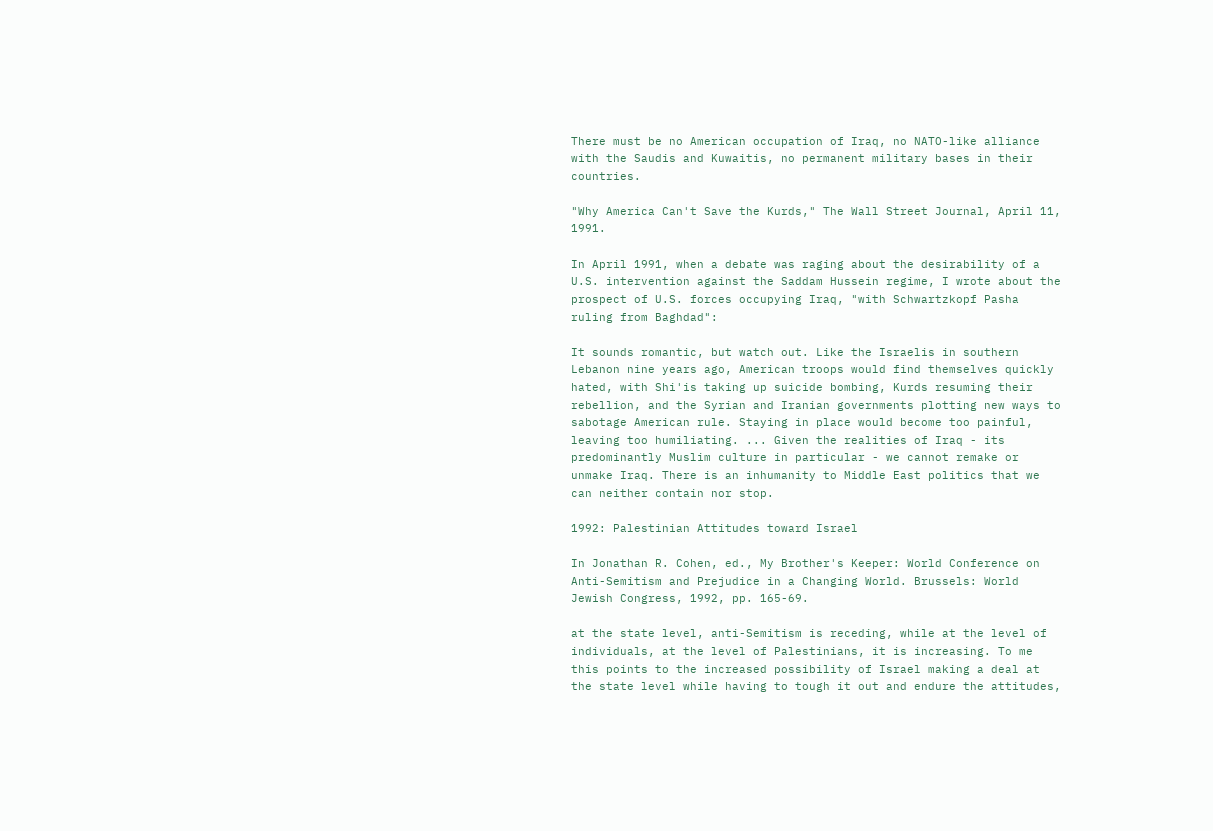There must be no American occupation of Iraq, no NATO-like alliance with the Saudis and Kuwaitis, no permanent military bases in their countries.

"Why America Can't Save the Kurds," The Wall Street Journal, April 11, 1991.

In April 1991, when a debate was raging about the desirability of a U.S. intervention against the Saddam Hussein regime, I wrote about the prospect of U.S. forces occupying Iraq, "with Schwartzkopf Pasha ruling from Baghdad":

It sounds romantic, but watch out. Like the Israelis in southern Lebanon nine years ago, American troops would find themselves quickly hated, with Shi'is taking up suicide bombing, Kurds resuming their rebellion, and the Syrian and Iranian governments plotting new ways to sabotage American rule. Staying in place would become too painful, leaving too humiliating. ... Given the realities of Iraq - its predominantly Muslim culture in particular - we cannot remake or unmake Iraq. There is an inhumanity to Middle East politics that we can neither contain nor stop.

1992: Palestinian Attitudes toward Israel

In Jonathan R. Cohen, ed., My Brother's Keeper: World Conference on Anti-Semitism and Prejudice in a Changing World. Brussels: World Jewish Congress, 1992, pp. 165-69.

at the state level, anti-Semitism is receding, while at the level of individuals, at the level of Palestinians, it is increasing. To me this points to the increased possibility of Israel making a deal at the state level while having to tough it out and endure the attitudes,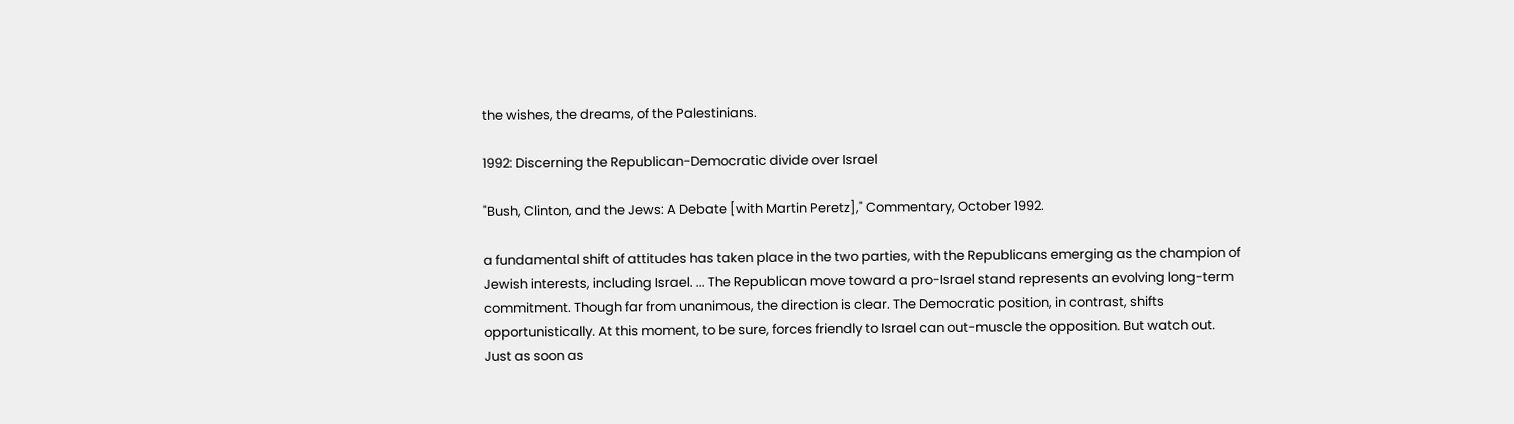the wishes, the dreams, of the Palestinians.

1992: Discerning the Republican-Democratic divide over Israel

"Bush, Clinton, and the Jews: A Debate [with Martin Peretz]," Commentary, October 1992.

a fundamental shift of attitudes has taken place in the two parties, with the Republicans emerging as the champion of Jewish interests, including Israel. ... The Republican move toward a pro-Israel stand represents an evolving long-term commitment. Though far from unanimous, the direction is clear. The Democratic position, in contrast, shifts opportunistically. At this moment, to be sure, forces friendly to Israel can out-muscle the opposition. But watch out. Just as soon as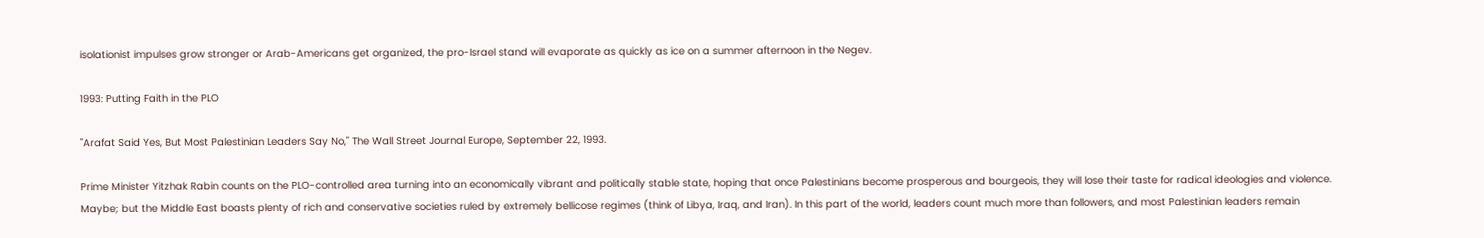isolationist impulses grow stronger or Arab-Americans get organized, the pro-Israel stand will evaporate as quickly as ice on a summer afternoon in the Negev.

1993: Putting Faith in the PLO

"Arafat Said Yes, But Most Palestinian Leaders Say No," The Wall Street Journal Europe, September 22, 1993.

Prime Minister Yitzhak Rabin counts on the PLO-controlled area turning into an economically vibrant and politically stable state, hoping that once Palestinians become prosperous and bourgeois, they will lose their taste for radical ideologies and violence. Maybe; but the Middle East boasts plenty of rich and conservative societies ruled by extremely bellicose regimes (think of Libya, Iraq, and Iran). In this part of the world, leaders count much more than followers, and most Palestinian leaders remain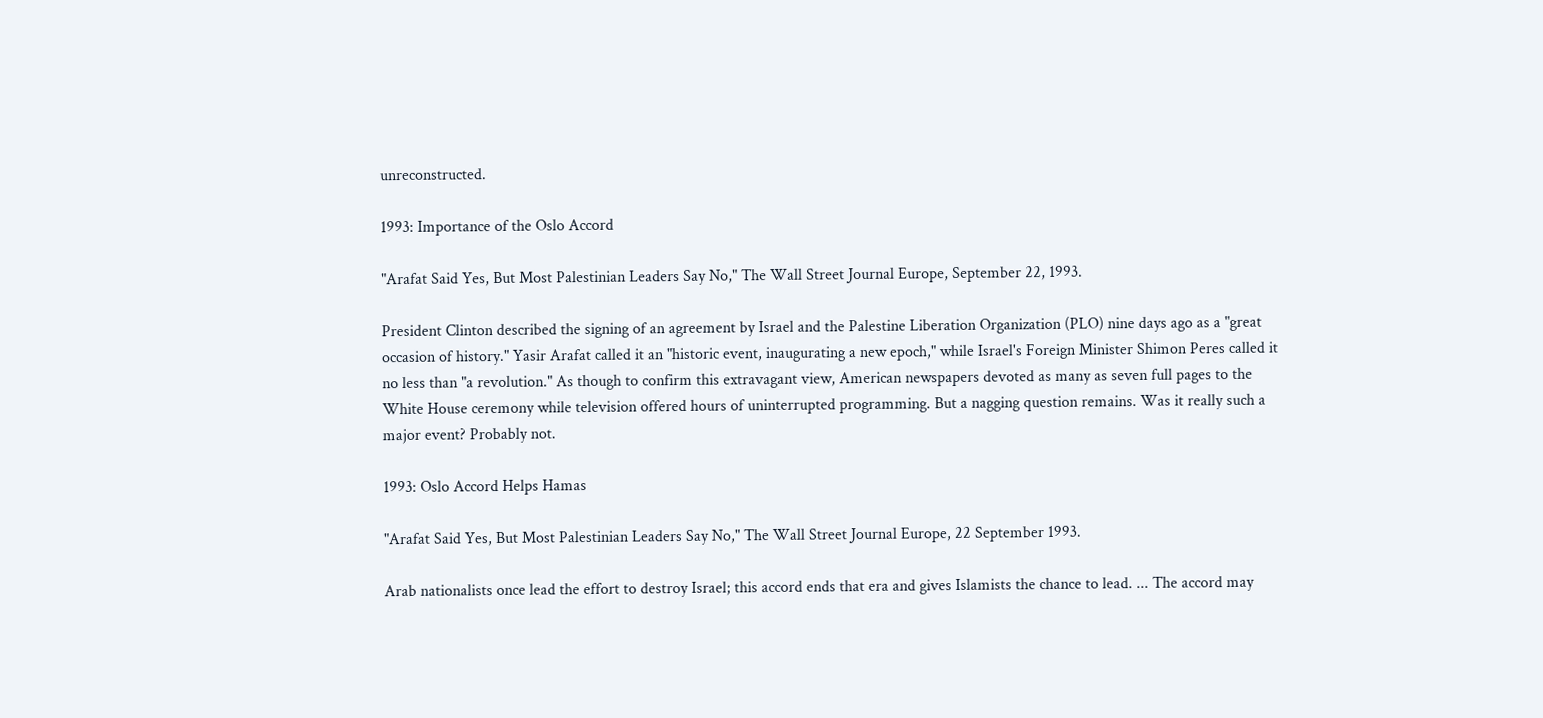unreconstructed.

1993: Importance of the Oslo Accord

"Arafat Said Yes, But Most Palestinian Leaders Say No," The Wall Street Journal Europe, September 22, 1993.

President Clinton described the signing of an agreement by Israel and the Palestine Liberation Organization (PLO) nine days ago as a "great occasion of history." Yasir Arafat called it an "historic event, inaugurating a new epoch," while Israel's Foreign Minister Shimon Peres called it no less than "a revolution." As though to confirm this extravagant view, American newspapers devoted as many as seven full pages to the White House ceremony while television offered hours of uninterrupted programming. But a nagging question remains. Was it really such a major event? Probably not.

1993: Oslo Accord Helps Hamas

"Arafat Said Yes, But Most Palestinian Leaders Say No," The Wall Street Journal Europe, 22 September 1993.

Arab nationalists once lead the effort to destroy Israel; this accord ends that era and gives Islamists the chance to lead. ... The accord may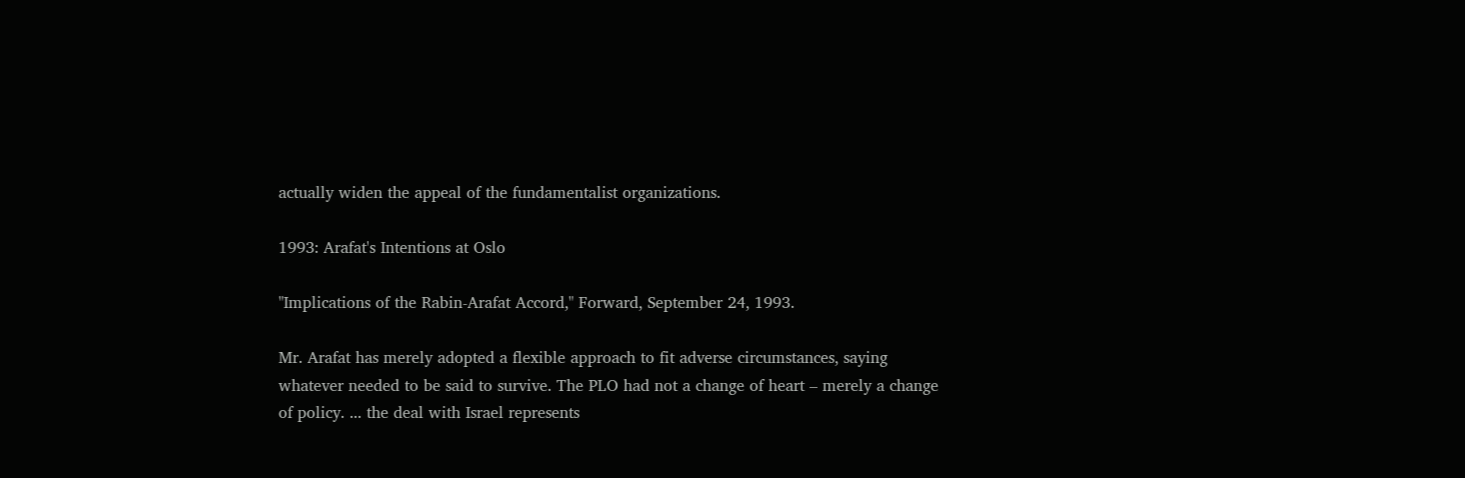actually widen the appeal of the fundamentalist organizations.

1993: Arafat's Intentions at Oslo

"Implications of the Rabin-Arafat Accord," Forward, September 24, 1993.

Mr. Arafat has merely adopted a flexible approach to fit adverse circumstances, saying whatever needed to be said to survive. The PLO had not a change of heart – merely a change of policy. ... the deal with Israel represents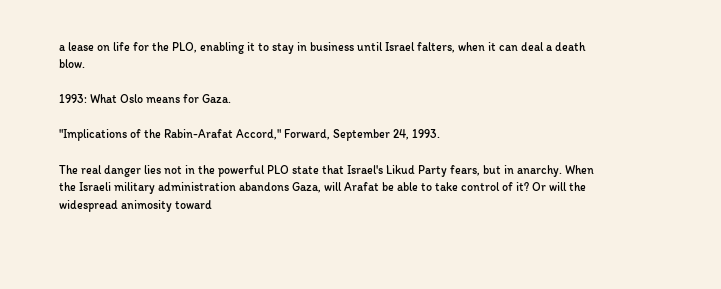a lease on life for the PLO, enabling it to stay in business until Israel falters, when it can deal a death blow.

1993: What Oslo means for Gaza.

"Implications of the Rabin-Arafat Accord," Forward, September 24, 1993.

The real danger lies not in the powerful PLO state that Israel's Likud Party fears, but in anarchy. When the Israeli military administration abandons Gaza, will Arafat be able to take control of it? Or will the widespread animosity toward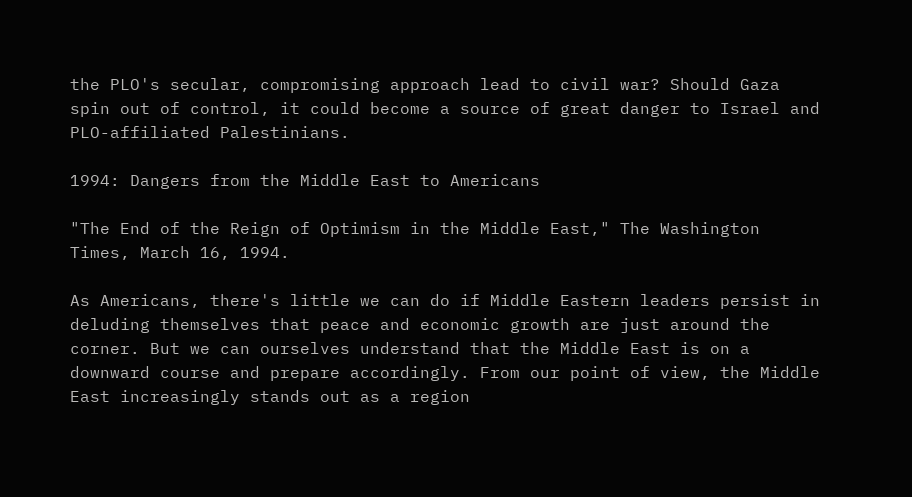the PLO's secular, compromising approach lead to civil war? Should Gaza spin out of control, it could become a source of great danger to Israel and PLO-affiliated Palestinians.

1994: Dangers from the Middle East to Americans

"The End of the Reign of Optimism in the Middle East," The Washington Times, March 16, 1994.

As Americans, there's little we can do if Middle Eastern leaders persist in deluding themselves that peace and economic growth are just around the corner. But we can ourselves understand that the Middle East is on a downward course and prepare accordingly. From our point of view, the Middle East increasingly stands out as a region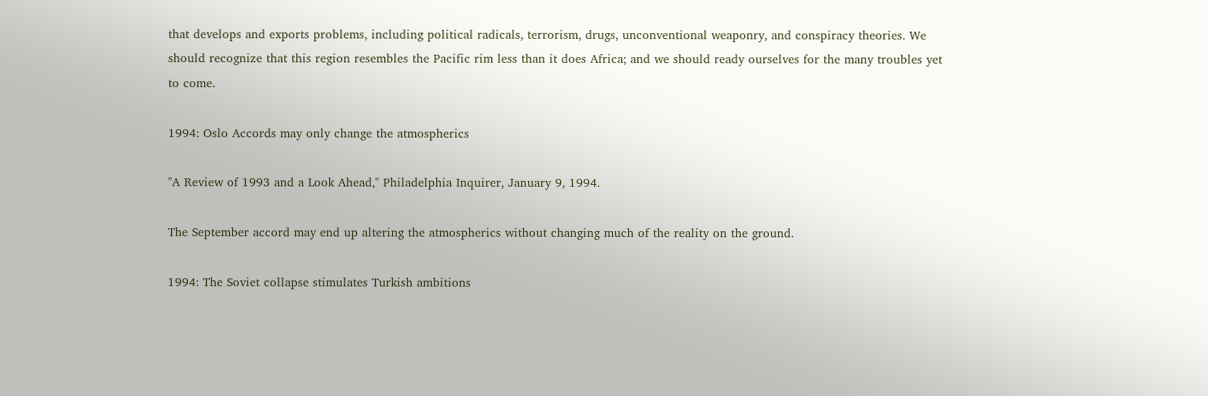that develops and exports problems, including political radicals, terrorism, drugs, unconventional weaponry, and conspiracy theories. We should recognize that this region resembles the Pacific rim less than it does Africa; and we should ready ourselves for the many troubles yet to come.

1994: Oslo Accords may only change the atmospherics

"A Review of 1993 and a Look Ahead," Philadelphia Inquirer, January 9, 1994.

The September accord may end up altering the atmospherics without changing much of the reality on the ground.

1994: The Soviet collapse stimulates Turkish ambitions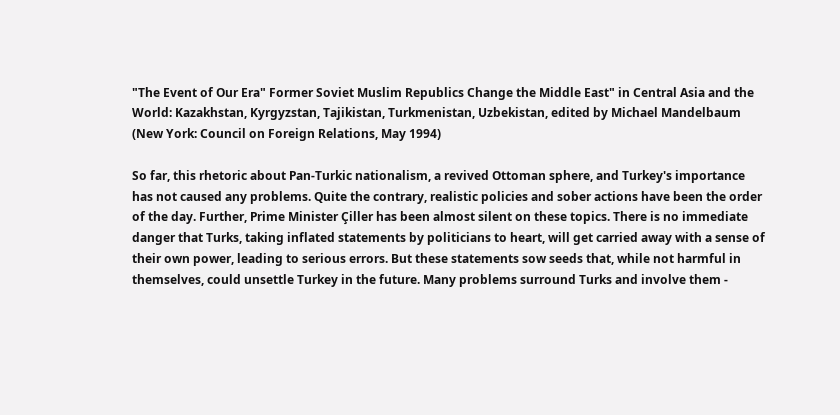"The Event of Our Era" Former Soviet Muslim Republics Change the Middle East" in Central Asia and the World: Kazakhstan, Kyrgyzstan, Tajikistan, Turkmenistan, Uzbekistan, edited by Michael Mandelbaum (New York: Council on Foreign Relations, May 1994)

So far, this rhetoric about Pan-Turkic nationalism, a revived Ottoman sphere, and Turkey's importance has not caused any problems. Quite the contrary, realistic policies and sober actions have been the order of the day. Further, Prime Minister Çiller has been almost silent on these topics. There is no immediate danger that Turks, taking inflated statements by politicians to heart, will get carried away with a sense of their own power, leading to serious errors. But these statements sow seeds that, while not harmful in themselves, could unsettle Turkey in the future. Many problems surround Turks and involve them -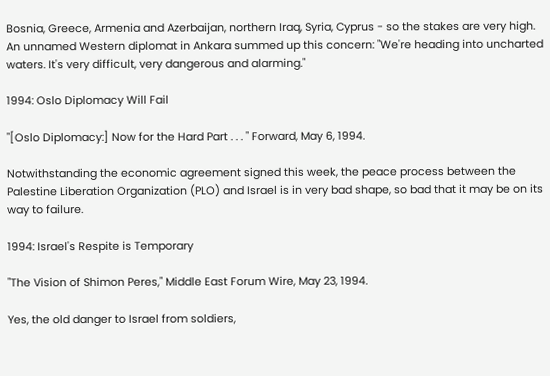Bosnia, Greece, Armenia and Azerbaijan, northern Iraq, Syria, Cyprus - so the stakes are very high. An unnamed Western diplomat in Ankara summed up this concern: "We're heading into uncharted waters. It's very difficult, very dangerous and alarming."

1994: Oslo Diplomacy Will Fail

"[Oslo Diplomacy:] Now for the Hard Part . . . " Forward, May 6, 1994.

Notwithstanding the economic agreement signed this week, the peace process between the Palestine Liberation Organization (PLO) and Israel is in very bad shape, so bad that it may be on its way to failure.

1994: Israel's Respite is Temporary

"The Vision of Shimon Peres," Middle East Forum Wire, May 23, 1994.

Yes, the old danger to Israel from soldiers,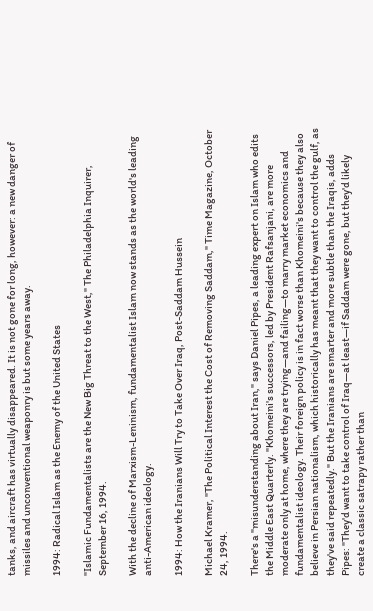tanks, and aircraft has virtually disappeared. It is not gone for long, however: a new danger of missiles and unconventional weaponry is but some years away.

1994: Radical Islam as the Enemy of the United States

"Islamic Fundamentalists are the New Big Threat to the West," The Philadelphia Inquirer, September 16, 1994.

With the decline of Marxism-Leninism, fundamentalist Islam now stands as the world's leading anti-American ideology.

1994: How the Iranians Will Try to Take Over Iraq, Post-Saddam Hussein

Michael Kramer, "The Political Interest the Cost of Removing Saddam," Time Magazine, October 24, 1994.

There's a "misunderstanding about Iran," says Daniel Pipes, a leading expert on Islam who edits the Middle East Quarterly. "Khomeini's successors, led by President Rafsanjani, are more moderate only at home, where they are trying—and failing—to marry market economics and fundamentalist ideology. Their foreign policy is in fact worse than Khomeini's because they also believe in Persian nationalism, which historically has meant that they want to control the gulf, as they've said repeatedly." But the Iranians are smarter and more subtle than the Iraqis, adds Pipes: "They'd want to take control of Iraq—at least—if Saddam were gone, but they'd likely create a classic satrapy rather than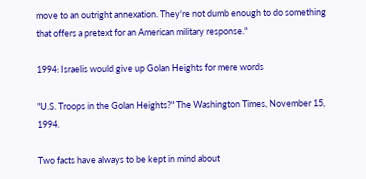move to an outright annexation. They're not dumb enough to do something that offers a pretext for an American military response."

1994: Israelis would give up Golan Heights for mere words

"U.S. Troops in the Golan Heights?" The Washington Times, November 15, 1994.

Two facts have always to be kept in mind about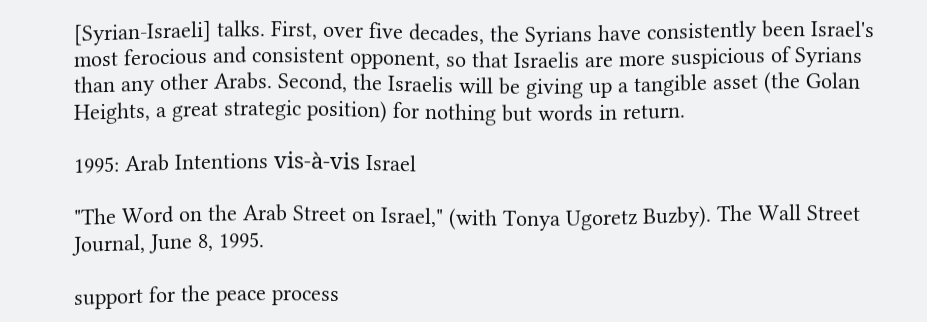[Syrian-Israeli] talks. First, over five decades, the Syrians have consistently been Israel's most ferocious and consistent opponent, so that Israelis are more suspicious of Syrians than any other Arabs. Second, the Israelis will be giving up a tangible asset (the Golan Heights, a great strategic position) for nothing but words in return.

1995: Arab Intentions vis-à-vis Israel

"The Word on the Arab Street on Israel," (with Tonya Ugoretz Buzby). The Wall Street Journal, June 8, 1995.

support for the peace process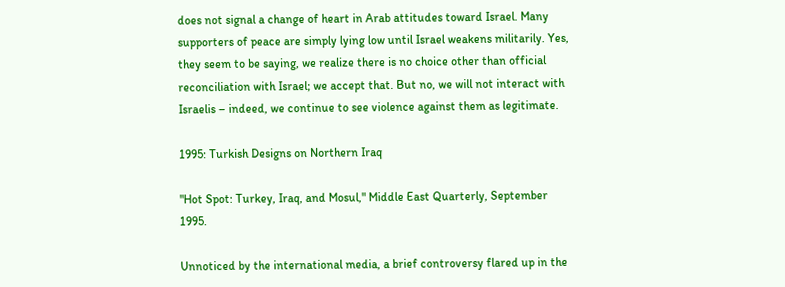does not signal a change of heart in Arab attitudes toward Israel. Many supporters of peace are simply lying low until Israel weakens militarily. Yes, they seem to be saying, we realize there is no choice other than official reconciliation with Israel; we accept that. But no, we will not interact with Israelis – indeed, we continue to see violence against them as legitimate.

1995: Turkish Designs on Northern Iraq

"Hot Spot: Turkey, Iraq, and Mosul," Middle East Quarterly, September 1995.

Unnoticed by the international media, a brief controversy flared up in the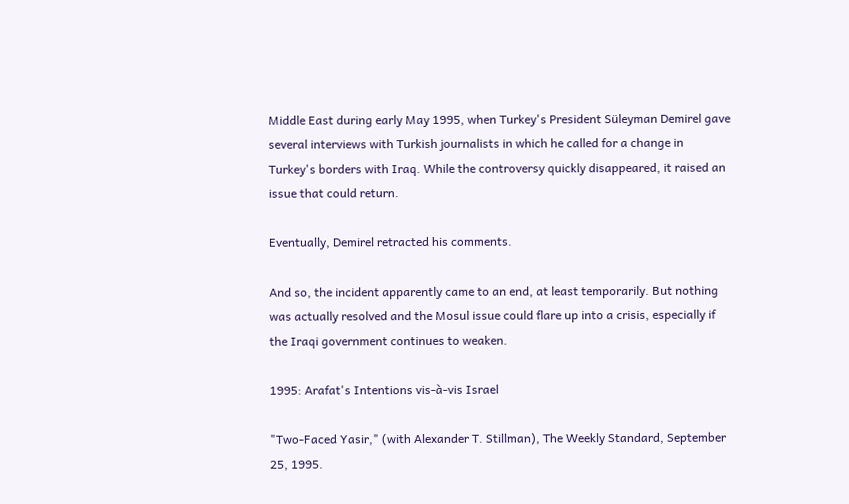Middle East during early May 1995, when Turkey's President Süleyman Demirel gave several interviews with Turkish journalists in which he called for a change in Turkey's borders with Iraq. While the controversy quickly disappeared, it raised an issue that could return.

Eventually, Demirel retracted his comments.

And so, the incident apparently came to an end, at least temporarily. But nothing was actually resolved and the Mosul issue could flare up into a crisis, especially if the Iraqi government continues to weaken.

1995: Arafat's Intentions vis-à-vis Israel

"Two-Faced Yasir," (with Alexander T. Stillman), The Weekly Standard, September 25, 1995.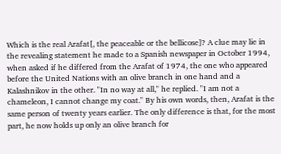Which is the real Arafat[, the peaceable or the bellicose]? A clue may lie in the revealing statement he made to a Spanish newspaper in October 1994, when asked if he differed from the Arafat of 1974, the one who appeared before the United Nations with an olive branch in one hand and a Kalashnikov in the other. "In no way at all," he replied. "I am not a chameleon, I cannot change my coat." By his own words, then, Arafat is the same person of twenty years earlier. The only difference is that, for the most part, he now holds up only an olive branch for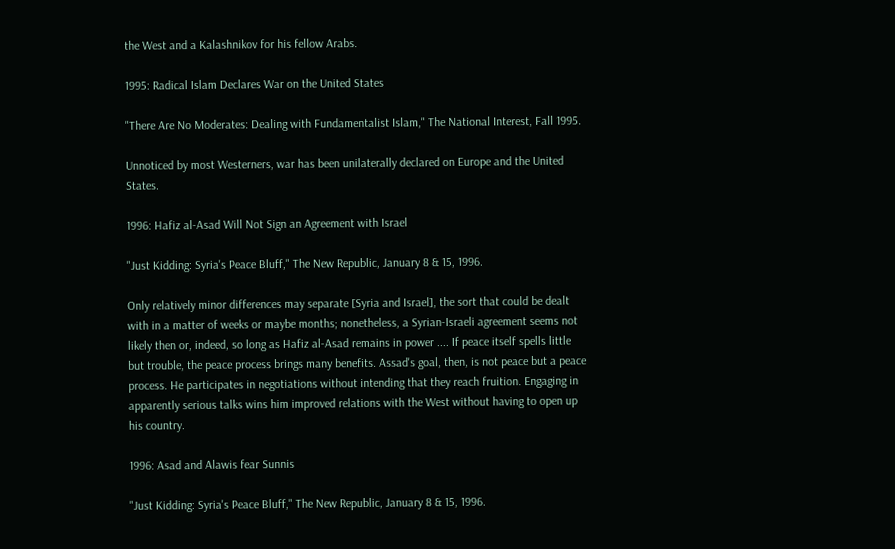the West and a Kalashnikov for his fellow Arabs.

1995: Radical Islam Declares War on the United States

"There Are No Moderates: Dealing with Fundamentalist Islam," The National Interest, Fall 1995.

Unnoticed by most Westerners, war has been unilaterally declared on Europe and the United States.

1996: Hafiz al-Asad Will Not Sign an Agreement with Israel

"Just Kidding: Syria's Peace Bluff," The New Republic, January 8 & 15, 1996.

Only relatively minor differences may separate [Syria and Israel], the sort that could be dealt with in a matter of weeks or maybe months; nonetheless, a Syrian-Israeli agreement seems not likely then or, indeed, so long as Hafiz al-Asad remains in power .... If peace itself spells little but trouble, the peace process brings many benefits. Assad's goal, then, is not peace but a peace process. He participates in negotiations without intending that they reach fruition. Engaging in apparently serious talks wins him improved relations with the West without having to open up his country.

1996: Asad and Alawis fear Sunnis

"Just Kidding: Syria's Peace Bluff," The New Republic, January 8 & 15, 1996.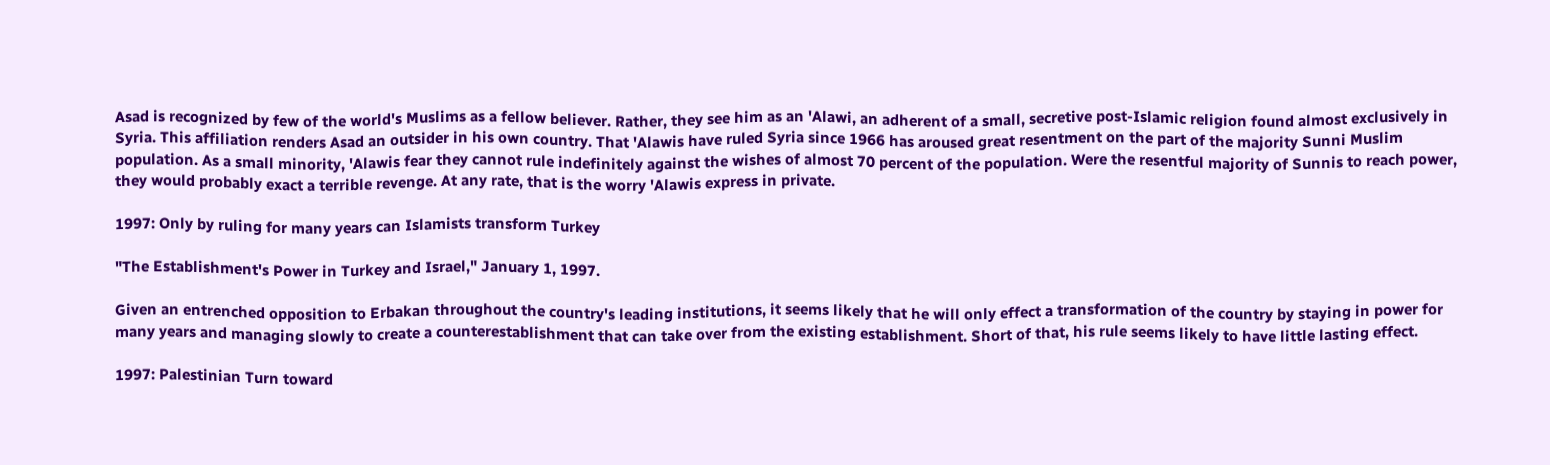Asad is recognized by few of the world's Muslims as a fellow believer. Rather, they see him as an 'Alawi, an adherent of a small, secretive post-Islamic religion found almost exclusively in Syria. This affiliation renders Asad an outsider in his own country. That 'Alawis have ruled Syria since 1966 has aroused great resentment on the part of the majority Sunni Muslim population. As a small minority, 'Alawis fear they cannot rule indefinitely against the wishes of almost 70 percent of the population. Were the resentful majority of Sunnis to reach power, they would probably exact a terrible revenge. At any rate, that is the worry 'Alawis express in private.

1997: Only by ruling for many years can Islamists transform Turkey

"The Establishment's Power in Turkey and Israel," January 1, 1997.

Given an entrenched opposition to Erbakan throughout the country's leading institutions, it seems likely that he will only effect a transformation of the country by staying in power for many years and managing slowly to create a counterestablishment that can take over from the existing establishment. Short of that, his rule seems likely to have little lasting effect.

1997: Palestinian Turn toward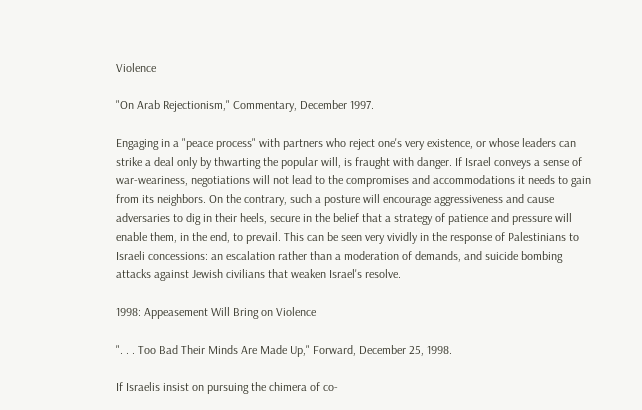Violence

"On Arab Rejectionism," Commentary, December 1997.

Engaging in a "peace process" with partners who reject one's very existence, or whose leaders can strike a deal only by thwarting the popular will, is fraught with danger. If Israel conveys a sense of war-weariness, negotiations will not lead to the compromises and accommodations it needs to gain from its neighbors. On the contrary, such a posture will encourage aggressiveness and cause adversaries to dig in their heels, secure in the belief that a strategy of patience and pressure will enable them, in the end, to prevail. This can be seen very vividly in the response of Palestinians to Israeli concessions: an escalation rather than a moderation of demands, and suicide bombing attacks against Jewish civilians that weaken Israel's resolve.

1998: Appeasement Will Bring on Violence

". . . Too Bad Their Minds Are Made Up," Forward, December 25, 1998.

If Israelis insist on pursuing the chimera of co-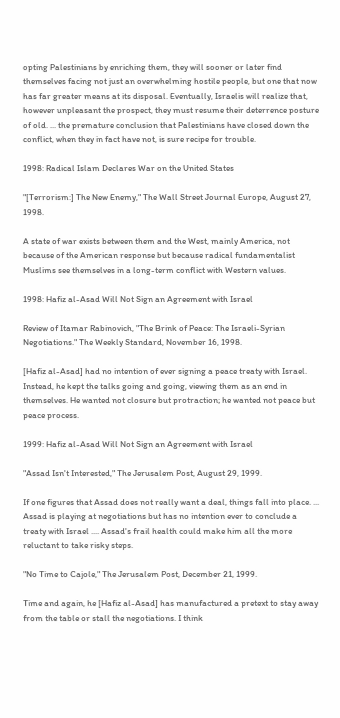opting Palestinians by enriching them, they will sooner or later find themselves facing not just an overwhelming hostile people, but one that now has far greater means at its disposal. Eventually, Israelis will realize that, however unpleasant the prospect, they must resume their deterrence posture of old. ... the premature conclusion that Palestinians have closed down the conflict, when they in fact have not, is sure recipe for trouble.

1998: Radical Islam Declares War on the United States

"[Terrorism:] The New Enemy," The Wall Street Journal Europe, August 27, 1998.

A state of war exists between them and the West, mainly America, not because of the American response but because radical fundamentalist Muslims see themselves in a long-term conflict with Western values.

1998: Hafiz al-Asad Will Not Sign an Agreement with Israel

Review of Itamar Rabinovich, "The Brink of Peace: The Israeli-Syrian Negotiations." The Weekly Standard, November 16, 1998.

[Hafiz al-Asad] had no intention of ever signing a peace treaty with Israel. Instead, he kept the talks going and going, viewing them as an end in themselves. He wanted not closure but protraction; he wanted not peace but peace process.

1999: Hafiz al-Asad Will Not Sign an Agreement with Israel

"Assad Isn't Interested," The Jerusalem Post, August 29, 1999.

If one figures that Assad does not really want a deal, things fall into place. ... Assad is playing at negotiations but has no intention ever to conclude a treaty with Israel .... Assad's frail health could make him all the more reluctant to take risky steps.

"No Time to Cajole," The Jerusalem Post, December 21, 1999.

Time and again, he [Hafiz al-Asad] has manufactured a pretext to stay away from the table or stall the negotiations. I think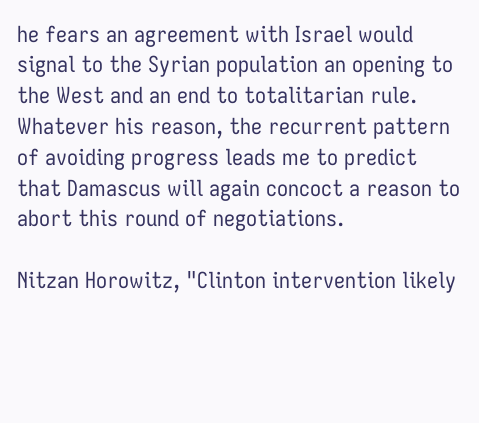he fears an agreement with Israel would signal to the Syrian population an opening to the West and an end to totalitarian rule. Whatever his reason, the recurrent pattern of avoiding progress leads me to predict that Damascus will again concoct a reason to abort this round of negotiations.

Nitzan Horowitz, "Clinton intervention likely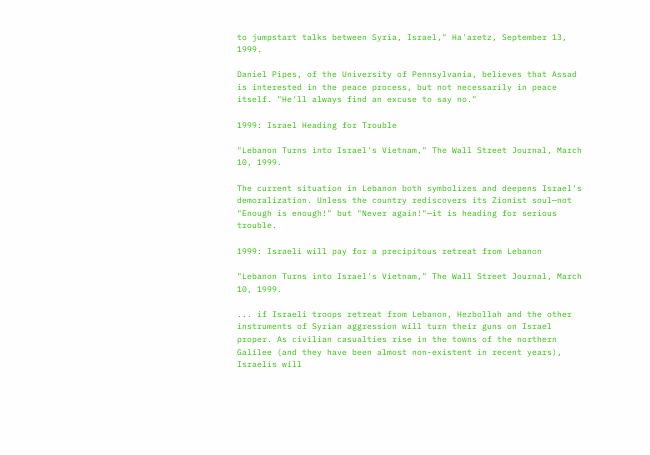to jumpstart talks between Syria, Israel," Ha'aretz, September 13, 1999.

Daniel Pipes, of the University of Pennsylvania, believes that Assad is interested in the peace process, but not necessarily in peace itself. "He'll always find an excuse to say no."

1999: Israel Heading for Trouble

"Lebanon Turns into Israel's Vietnam," The Wall Street Journal, March 10, 1999.

The current situation in Lebanon both symbolizes and deepens Israel's demoralization. Unless the country rediscovers its Zionist soul—not "Enough is enough!" but "Never again!"—it is heading for serious trouble.

1999: Israeli will pay for a precipitous retreat from Lebanon

"Lebanon Turns into Israel's Vietnam," The Wall Street Journal, March 10, 1999.

... if Israeli troops retreat from Lebanon, Hezbollah and the other instruments of Syrian aggression will turn their guns on Israel proper. As civilian casualties rise in the towns of the northern Galilee (and they have been almost non-existent in recent years), Israelis will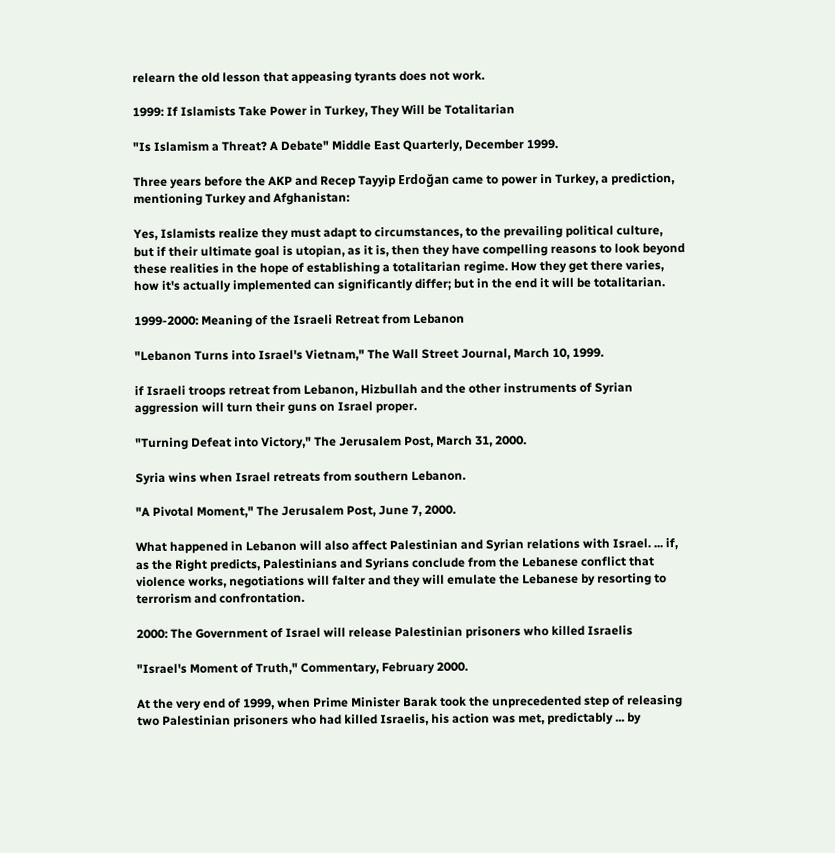relearn the old lesson that appeasing tyrants does not work.

1999: If Islamists Take Power in Turkey, They Will be Totalitarian

"Is Islamism a Threat? A Debate" Middle East Quarterly, December 1999.

Three years before the AKP and Recep Tayyip Erdoğan came to power in Turkey, a prediction, mentioning Turkey and Afghanistan:

Yes, Islamists realize they must adapt to circumstances, to the prevailing political culture, but if their ultimate goal is utopian, as it is, then they have compelling reasons to look beyond these realities in the hope of establishing a totalitarian regime. How they get there varies, how it's actually implemented can significantly differ; but in the end it will be totalitarian.

1999-2000: Meaning of the Israeli Retreat from Lebanon

"Lebanon Turns into Israel's Vietnam," The Wall Street Journal, March 10, 1999.

if Israeli troops retreat from Lebanon, Hizbullah and the other instruments of Syrian aggression will turn their guns on Israel proper.

"Turning Defeat into Victory," The Jerusalem Post, March 31, 2000.

Syria wins when Israel retreats from southern Lebanon.

"A Pivotal Moment," The Jerusalem Post, June 7, 2000.

What happened in Lebanon will also affect Palestinian and Syrian relations with Israel. ... if, as the Right predicts, Palestinians and Syrians conclude from the Lebanese conflict that violence works, negotiations will falter and they will emulate the Lebanese by resorting to terrorism and confrontation.

2000: The Government of Israel will release Palestinian prisoners who killed Israelis

"Israel's Moment of Truth," Commentary, February 2000.

At the very end of 1999, when Prime Minister Barak took the unprecedented step of releasing two Palestinian prisoners who had killed Israelis, his action was met, predictably ... by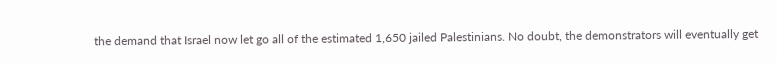the demand that Israel now let go all of the estimated 1,650 jailed Palestinians. No doubt, the demonstrators will eventually get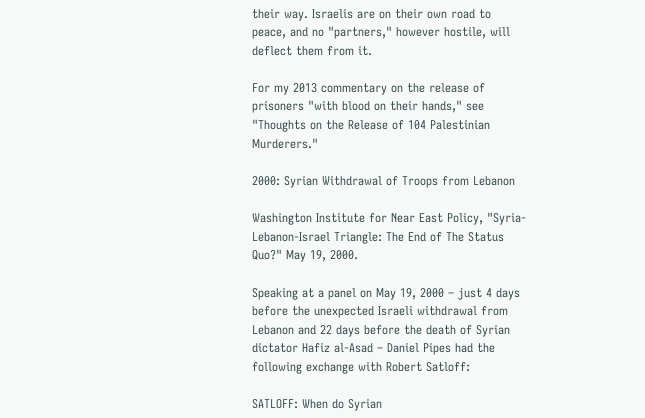their way. Israelis are on their own road to peace, and no "partners," however hostile, will deflect them from it.

For my 2013 commentary on the release of prisoners "with blood on their hands," see "Thoughts on the Release of 104 Palestinian Murderers."

2000: Syrian Withdrawal of Troops from Lebanon

Washington Institute for Near East Policy, "Syria-Lebanon-Israel Triangle: The End of The Status Quo?" May 19, 2000.

Speaking at a panel on May 19, 2000 – just 4 days before the unexpected Israeli withdrawal from Lebanon and 22 days before the death of Syrian dictator Hafiz al-Asad – Daniel Pipes had the following exchange with Robert Satloff:

SATLOFF: When do Syrian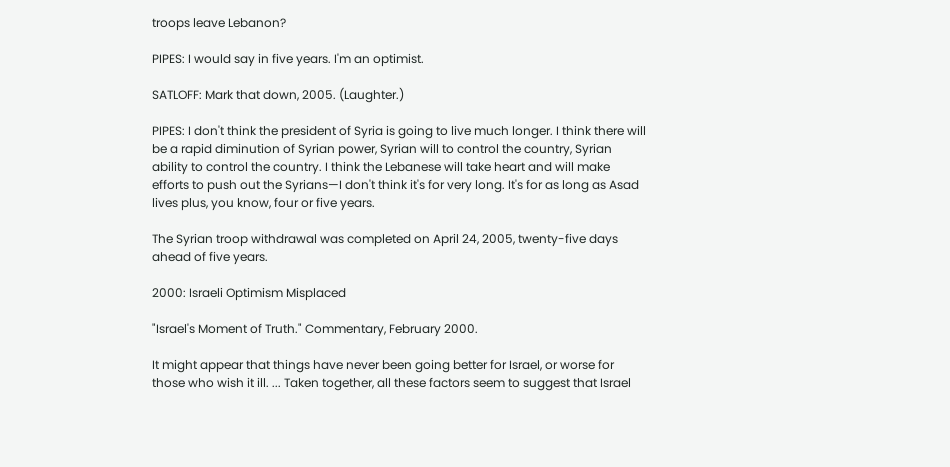troops leave Lebanon?

PIPES: I would say in five years. I'm an optimist.

SATLOFF: Mark that down, 2005. (Laughter.)

PIPES: I don't think the president of Syria is going to live much longer. I think there will be a rapid diminution of Syrian power, Syrian will to control the country, Syrian ability to control the country. I think the Lebanese will take heart and will make efforts to push out the Syrians—I don't think it's for very long. It's for as long as Asad lives plus, you know, four or five years.

The Syrian troop withdrawal was completed on April 24, 2005, twenty-five days ahead of five years.

2000: Israeli Optimism Misplaced

"Israel's Moment of Truth." Commentary, February 2000.

It might appear that things have never been going better for Israel, or worse for those who wish it ill. ... Taken together, all these factors seem to suggest that Israel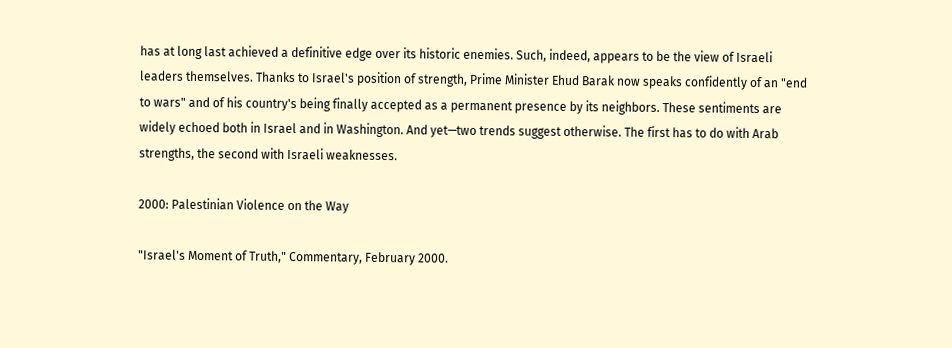has at long last achieved a definitive edge over its historic enemies. Such, indeed, appears to be the view of Israeli leaders themselves. Thanks to Israel's position of strength, Prime Minister Ehud Barak now speaks confidently of an "end to wars" and of his country's being finally accepted as a permanent presence by its neighbors. These sentiments are widely echoed both in Israel and in Washington. And yet—two trends suggest otherwise. The first has to do with Arab strengths, the second with Israeli weaknesses.

2000: Palestinian Violence on the Way

"Israel's Moment of Truth," Commentary, February 2000.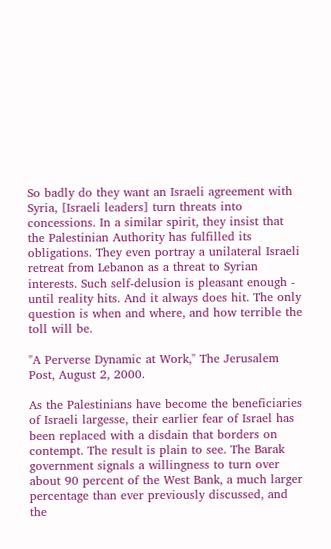So badly do they want an Israeli agreement with Syria, [Israeli leaders] turn threats into concessions. In a similar spirit, they insist that the Palestinian Authority has fulfilled its obligations. They even portray a unilateral Israeli retreat from Lebanon as a threat to Syrian interests. Such self-delusion is pleasant enough - until reality hits. And it always does hit. The only question is when and where, and how terrible the toll will be.

"A Perverse Dynamic at Work," The Jerusalem Post, August 2, 2000.

As the Palestinians have become the beneficiaries of Israeli largesse, their earlier fear of Israel has been replaced with a disdain that borders on contempt. The result is plain to see. The Barak government signals a willingness to turn over about 90 percent of the West Bank, a much larger percentage than ever previously discussed, and the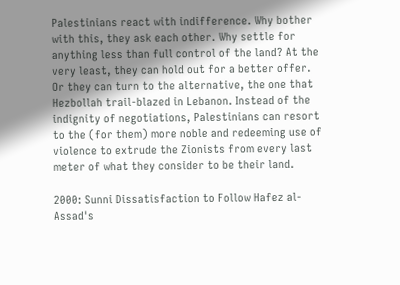Palestinians react with indifference. Why bother with this, they ask each other. Why settle for anything less than full control of the land? At the very least, they can hold out for a better offer. Or they can turn to the alternative, the one that Hezbollah trail-blazed in Lebanon. Instead of the indignity of negotiations, Palestinians can resort to the (for them) more noble and redeeming use of violence to extrude the Zionists from every last meter of what they consider to be their land.

2000: Sunni Dissatisfaction to Follow Hafez al-Assad's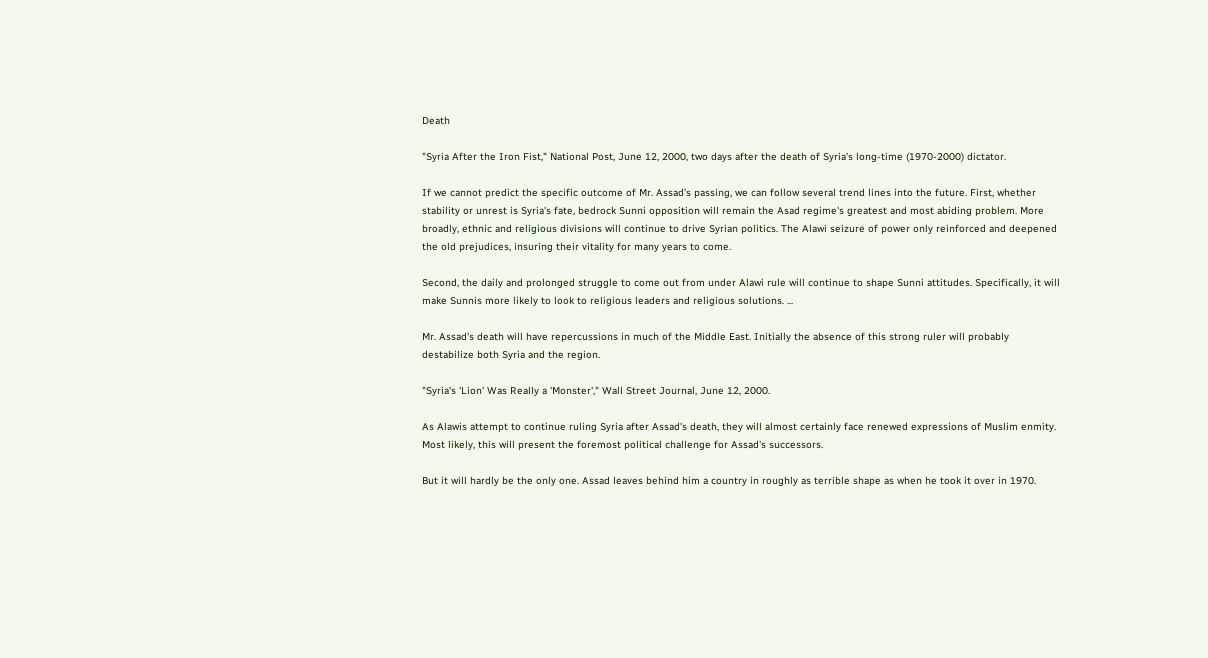Death

"Syria After the Iron Fist," National Post, June 12, 2000, two days after the death of Syria's long-time (1970-2000) dictator.

If we cannot predict the specific outcome of Mr. Assad's passing, we can follow several trend lines into the future. First, whether stability or unrest is Syria's fate, bedrock Sunni opposition will remain the Asad regime's greatest and most abiding problem. More broadly, ethnic and religious divisions will continue to drive Syrian politics. The Alawi seizure of power only reinforced and deepened the old prejudices, insuring their vitality for many years to come.

Second, the daily and prolonged struggle to come out from under Alawi rule will continue to shape Sunni attitudes. Specifically, it will make Sunnis more likely to look to religious leaders and religious solutions. ...

Mr. Assad's death will have repercussions in much of the Middle East. Initially the absence of this strong ruler will probably destabilize both Syria and the region.

"Syria's 'Lion' Was Really a 'Monster'," Wall Street Journal, June 12, 2000.

As Alawis attempt to continue ruling Syria after Assad's death, they will almost certainly face renewed expressions of Muslim enmity. Most likely, this will present the foremost political challenge for Assad's successors.

But it will hardly be the only one. Assad leaves behind him a country in roughly as terrible shape as when he took it over in 1970.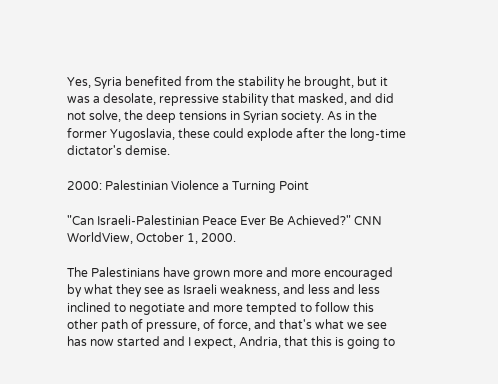Yes, Syria benefited from the stability he brought, but it was a desolate, repressive stability that masked, and did not solve, the deep tensions in Syrian society. As in the former Yugoslavia, these could explode after the long-time dictator's demise.

2000: Palestinian Violence a Turning Point

"Can Israeli-Palestinian Peace Ever Be Achieved?" CNN WorldView, October 1, 2000.

The Palestinians have grown more and more encouraged by what they see as Israeli weakness, and less and less inclined to negotiate and more tempted to follow this other path of pressure, of force, and that's what we see has now started and I expect, Andria, that this is going to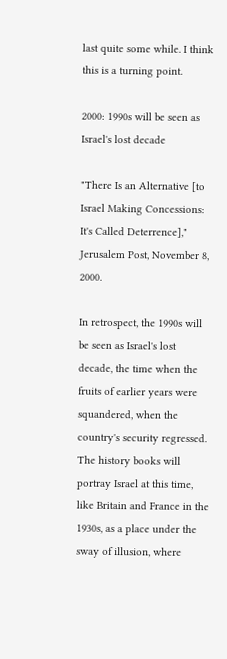last quite some while. I think this is a turning point.

2000: 1990s will be seen as Israel's lost decade

"There Is an Alternative [to Israel Making Concessions: It's Called Deterrence]," Jerusalem Post, November 8, 2000.

In retrospect, the 1990s will be seen as Israel's lost decade, the time when the fruits of earlier years were squandered, when the country's security regressed. The history books will portray Israel at this time, like Britain and France in the 1930s, as a place under the sway of illusion, where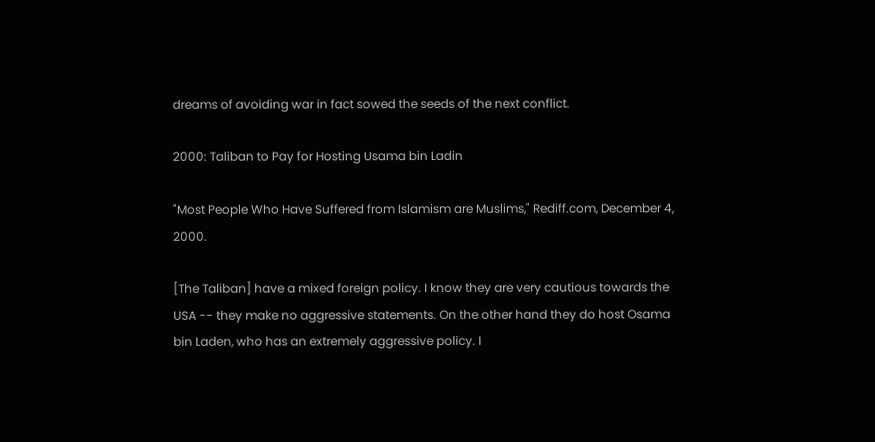dreams of avoiding war in fact sowed the seeds of the next conflict.

2000: Taliban to Pay for Hosting Usama bin Ladin

"Most People Who Have Suffered from Islamism are Muslims," Rediff.com, December 4, 2000.

[The Taliban] have a mixed foreign policy. I know they are very cautious towards the USA -- they make no aggressive statements. On the other hand they do host Osama bin Laden, who has an extremely aggressive policy. I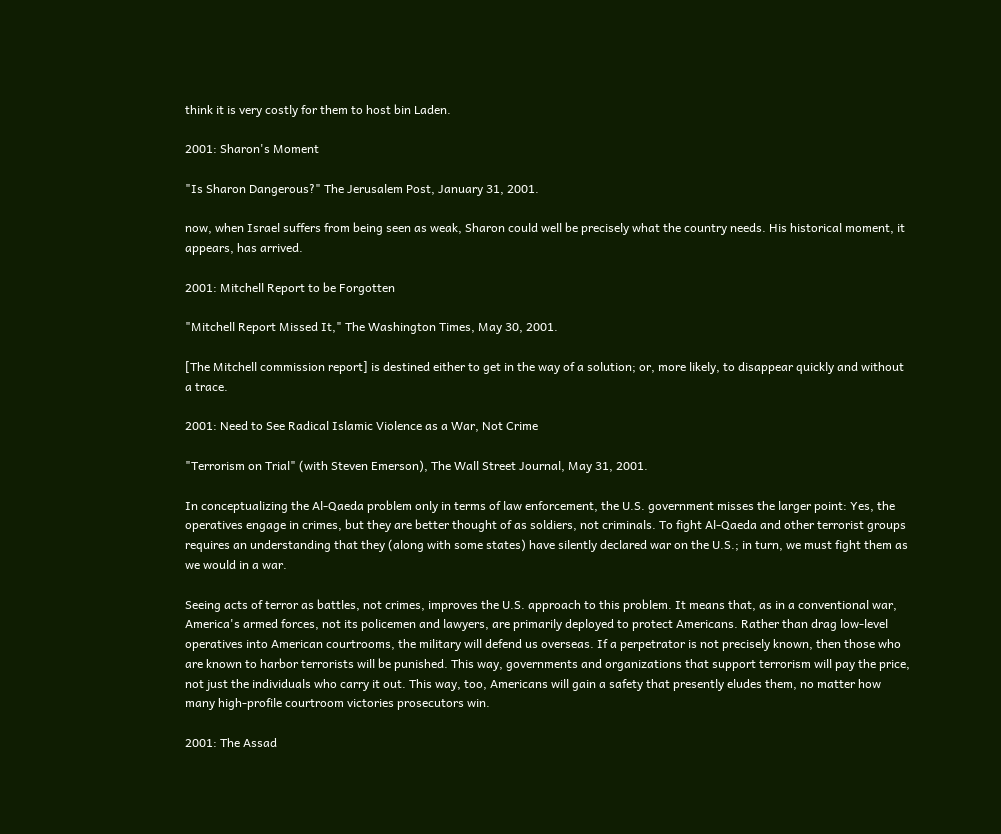think it is very costly for them to host bin Laden.

2001: Sharon's Moment

"Is Sharon Dangerous?" The Jerusalem Post, January 31, 2001.

now, when Israel suffers from being seen as weak, Sharon could well be precisely what the country needs. His historical moment, it appears, has arrived.

2001: Mitchell Report to be Forgotten

"Mitchell Report Missed It," The Washington Times, May 30, 2001.

[The Mitchell commission report] is destined either to get in the way of a solution; or, more likely, to disappear quickly and without a trace.

2001: Need to See Radical Islamic Violence as a War, Not Crime

"Terrorism on Trial" (with Steven Emerson), The Wall Street Journal, May 31, 2001.

In conceptualizing the Al-Qaeda problem only in terms of law enforcement, the U.S. government misses the larger point: Yes, the operatives engage in crimes, but they are better thought of as soldiers, not criminals. To fight Al-Qaeda and other terrorist groups requires an understanding that they (along with some states) have silently declared war on the U.S.; in turn, we must fight them as we would in a war.

Seeing acts of terror as battles, not crimes, improves the U.S. approach to this problem. It means that, as in a conventional war, America's armed forces, not its policemen and lawyers, are primarily deployed to protect Americans. Rather than drag low-level operatives into American courtrooms, the military will defend us overseas. If a perpetrator is not precisely known, then those who are known to harbor terrorists will be punished. This way, governments and organizations that support terrorism will pay the price, not just the individuals who carry it out. This way, too, Americans will gain a safety that presently eludes them, no matter how many high-profile courtroom victories prosecutors win.

2001: The Assad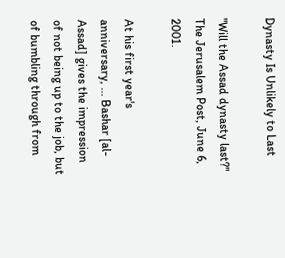Dynasty Is Unlikely to Last

"Will the Assad dynasty last?" The Jerusalem Post, June 6, 2001.

At his first year's anniversary, ... Bashar [al-Assad] gives the impression of not being up to the job, but of bumbling through from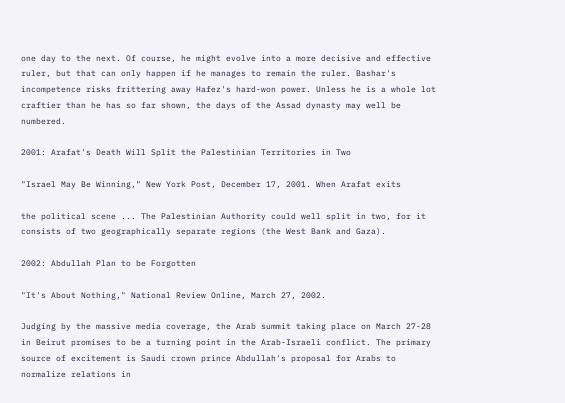one day to the next. Of course, he might evolve into a more decisive and effective ruler, but that can only happen if he manages to remain the ruler. Bashar's incompetence risks frittering away Hafez's hard-won power. Unless he is a whole lot craftier than he has so far shown, the days of the Assad dynasty may well be numbered.

2001: Arafat's Death Will Split the Palestinian Territories in Two

"Israel May Be Winning," New York Post, December 17, 2001. When Arafat exits

the political scene ... The Palestinian Authority could well split in two, for it consists of two geographically separate regions (the West Bank and Gaza).

2002: Abdullah Plan to be Forgotten

"It's About Nothing," National Review Online, March 27, 2002.

Judging by the massive media coverage, the Arab summit taking place on March 27-28 in Beirut promises to be a turning point in the Arab-Israeli conflict. The primary source of excitement is Saudi crown prince Abdullah's proposal for Arabs to normalize relations in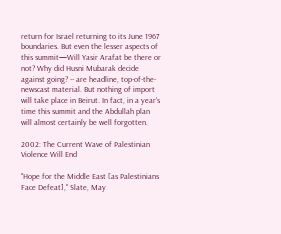return for Israel returning to its June 1967 boundaries. But even the lesser aspects of this summit—Will Yasir Arafat be there or not? Why did Husni Mubarak decide against going? -- are headline, top-of-the-newscast material. But nothing of import will take place in Beirut. In fact, in a year's time this summit and the Abdullah plan will almost certainly be well forgotten.

2002: The Current Wave of Palestinian Violence Will End

"Hope for the Middle East [as Palestinians Face Defeat]," Slate, May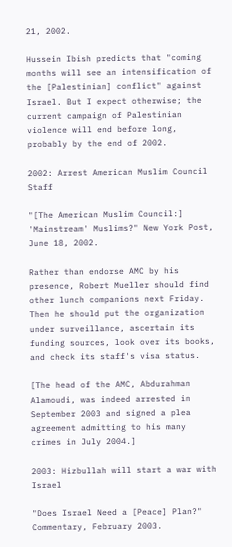21, 2002.

Hussein Ibish predicts that "coming months will see an intensification of the [Palestinian] conflict" against Israel. But I expect otherwise; the current campaign of Palestinian violence will end before long, probably by the end of 2002.

2002: Arrest American Muslim Council Staff

"[The American Muslim Council:] 'Mainstream' Muslims?" New York Post, June 18, 2002.

Rather than endorse AMC by his presence, Robert Mueller should find other lunch companions next Friday. Then he should put the organization under surveillance, ascertain its funding sources, look over its books, and check its staff's visa status.

[The head of the AMC, Abdurahman Alamoudi, was indeed arrested in September 2003 and signed a plea agreement admitting to his many crimes in July 2004.]

2003: Hizbullah will start a war with Israel

"Does Israel Need a [Peace] Plan?" Commentary, February 2003.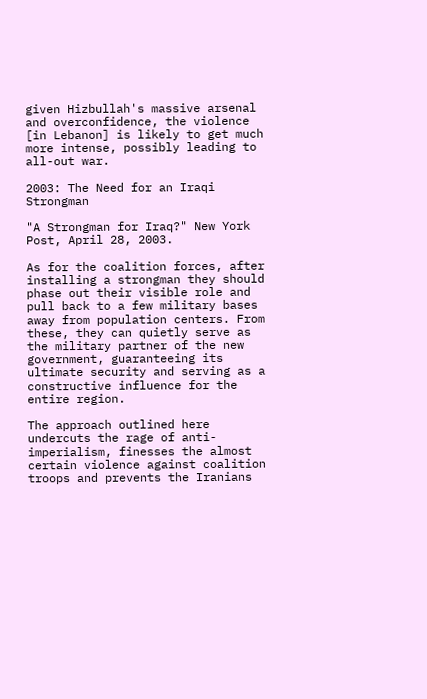given Hizbullah's massive arsenal and overconfidence, the violence [in Lebanon] is likely to get much more intense, possibly leading to all-out war.

2003: The Need for an Iraqi Strongman

"A Strongman for Iraq?" New York Post, April 28, 2003.

As for the coalition forces, after installing a strongman they should phase out their visible role and pull back to a few military bases away from population centers. From these, they can quietly serve as the military partner of the new government, guaranteeing its ultimate security and serving as a constructive influence for the entire region.

The approach outlined here undercuts the rage of anti-imperialism, finesses the almost certain violence against coalition troops and prevents the Iranians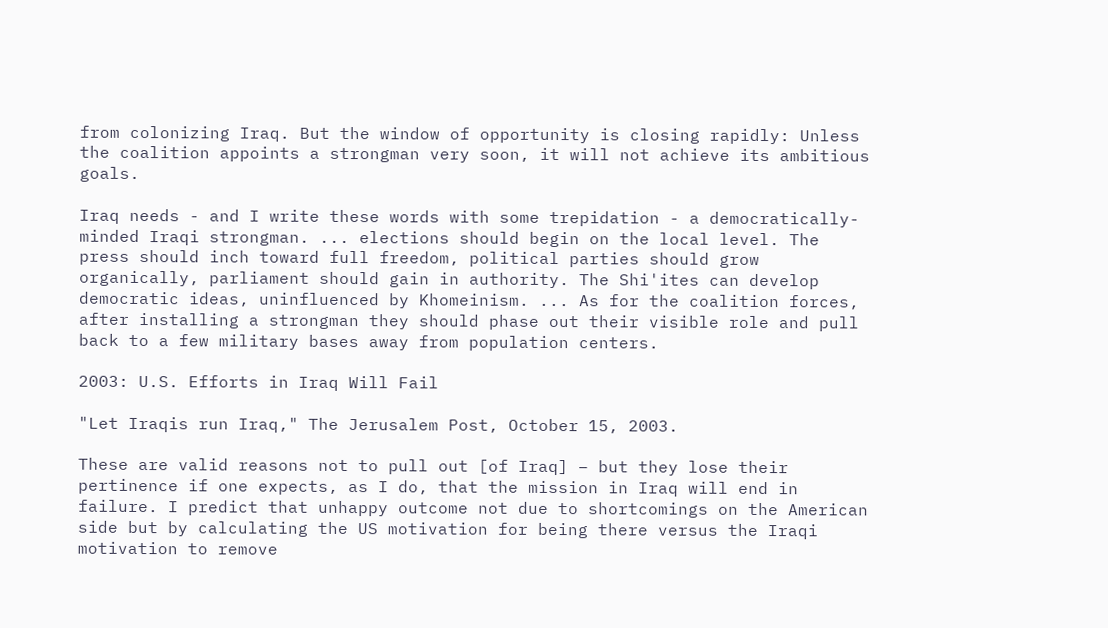from colonizing Iraq. But the window of opportunity is closing rapidly: Unless the coalition appoints a strongman very soon, it will not achieve its ambitious goals.

Iraq needs - and I write these words with some trepidation - a democratically-minded Iraqi strongman. ... elections should begin on the local level. The press should inch toward full freedom, political parties should grow organically, parliament should gain in authority. The Shi'ites can develop democratic ideas, uninfluenced by Khomeinism. ... As for the coalition forces, after installing a strongman they should phase out their visible role and pull back to a few military bases away from population centers.

2003: U.S. Efforts in Iraq Will Fail

"Let Iraqis run Iraq," The Jerusalem Post, October 15, 2003.

These are valid reasons not to pull out [of Iraq] – but they lose their pertinence if one expects, as I do, that the mission in Iraq will end in failure. I predict that unhappy outcome not due to shortcomings on the American side but by calculating the US motivation for being there versus the Iraqi motivation to remove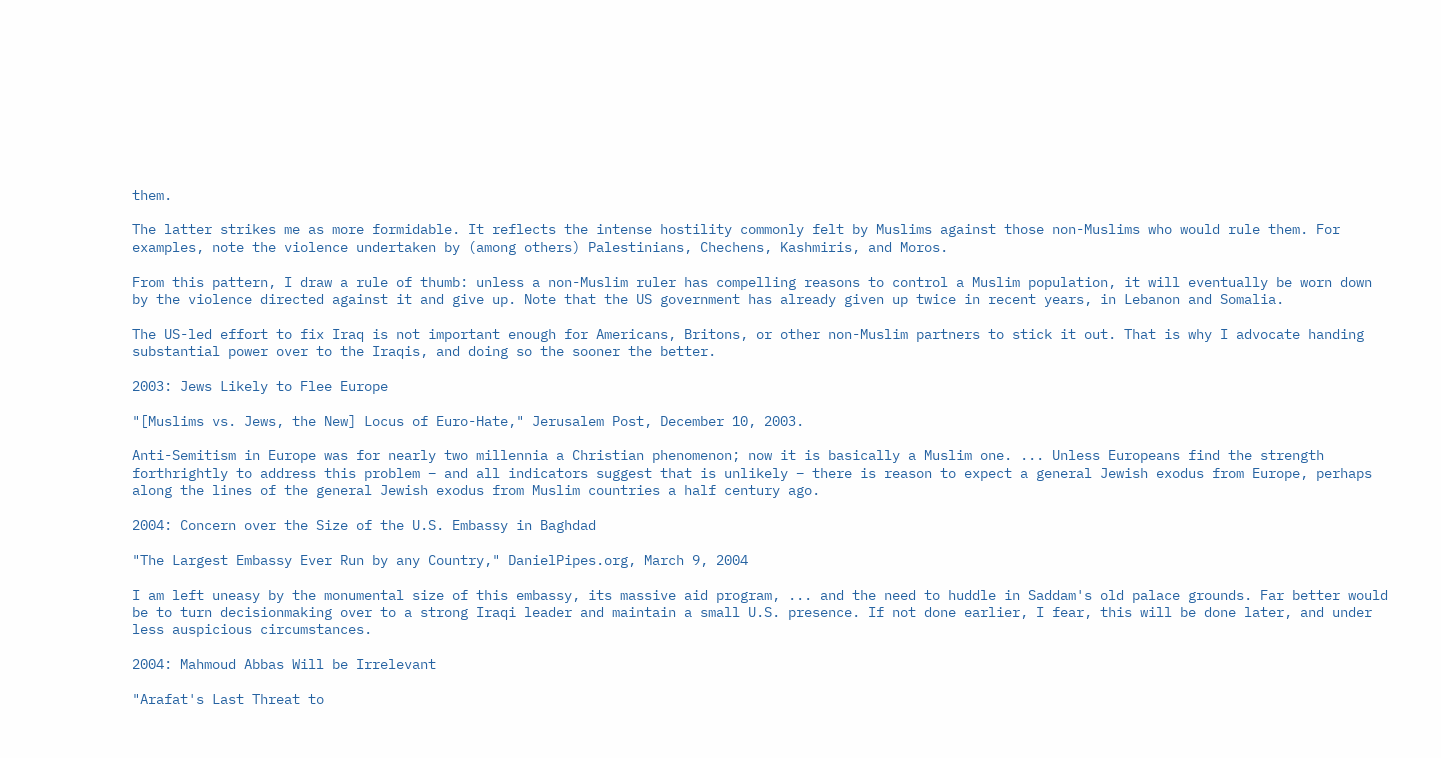them.

The latter strikes me as more formidable. It reflects the intense hostility commonly felt by Muslims against those non-Muslims who would rule them. For examples, note the violence undertaken by (among others) Palestinians, Chechens, Kashmiris, and Moros.

From this pattern, I draw a rule of thumb: unless a non-Muslim ruler has compelling reasons to control a Muslim population, it will eventually be worn down by the violence directed against it and give up. Note that the US government has already given up twice in recent years, in Lebanon and Somalia.

The US-led effort to fix Iraq is not important enough for Americans, Britons, or other non-Muslim partners to stick it out. That is why I advocate handing substantial power over to the Iraqis, and doing so the sooner the better.

2003: Jews Likely to Flee Europe

"[Muslims vs. Jews, the New] Locus of Euro-Hate," Jerusalem Post, December 10, 2003.

Anti-Semitism in Europe was for nearly two millennia a Christian phenomenon; now it is basically a Muslim one. ... Unless Europeans find the strength forthrightly to address this problem – and all indicators suggest that is unlikely – there is reason to expect a general Jewish exodus from Europe, perhaps along the lines of the general Jewish exodus from Muslim countries a half century ago.

2004: Concern over the Size of the U.S. Embassy in Baghdad

"The Largest Embassy Ever Run by any Country," DanielPipes.org, March 9, 2004

I am left uneasy by the monumental size of this embassy, its massive aid program, ... and the need to huddle in Saddam's old palace grounds. Far better would be to turn decisionmaking over to a strong Iraqi leader and maintain a small U.S. presence. If not done earlier, I fear, this will be done later, and under less auspicious circumstances.

2004: Mahmoud Abbas Will be Irrelevant

"Arafat's Last Threat to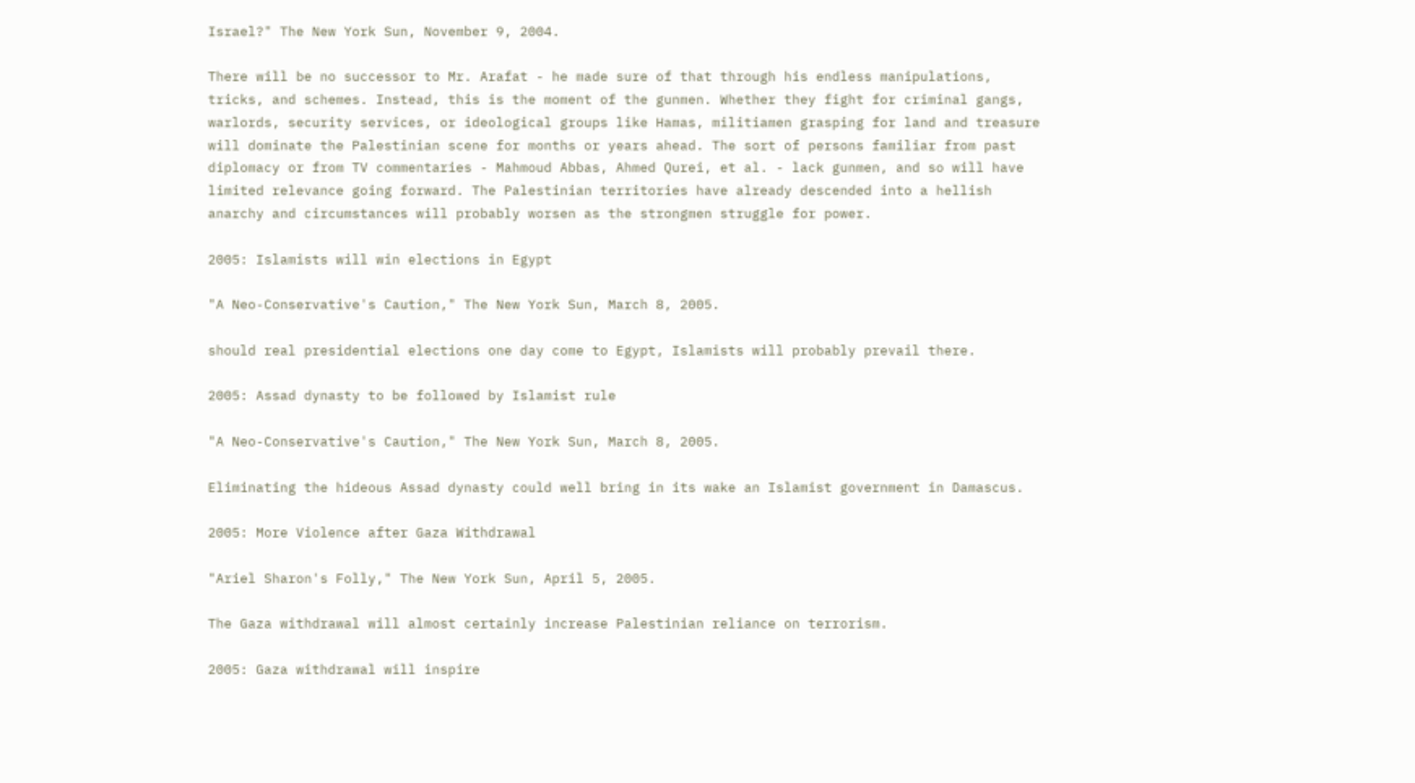Israel?" The New York Sun, November 9, 2004.

There will be no successor to Mr. Arafat - he made sure of that through his endless manipulations, tricks, and schemes. Instead, this is the moment of the gunmen. Whether they fight for criminal gangs, warlords, security services, or ideological groups like Hamas, militiamen grasping for land and treasure will dominate the Palestinian scene for months or years ahead. The sort of persons familiar from past diplomacy or from TV commentaries - Mahmoud Abbas, Ahmed Qurei, et al. - lack gunmen, and so will have limited relevance going forward. The Palestinian territories have already descended into a hellish anarchy and circumstances will probably worsen as the strongmen struggle for power.

2005: Islamists will win elections in Egypt

"A Neo-Conservative's Caution," The New York Sun, March 8, 2005.

should real presidential elections one day come to Egypt, Islamists will probably prevail there.

2005: Assad dynasty to be followed by Islamist rule

"A Neo-Conservative's Caution," The New York Sun, March 8, 2005.

Eliminating the hideous Assad dynasty could well bring in its wake an Islamist government in Damascus.

2005: More Violence after Gaza Withdrawal

"Ariel Sharon's Folly," The New York Sun, April 5, 2005.

The Gaza withdrawal will almost certainly increase Palestinian reliance on terrorism.

2005: Gaza withdrawal will inspire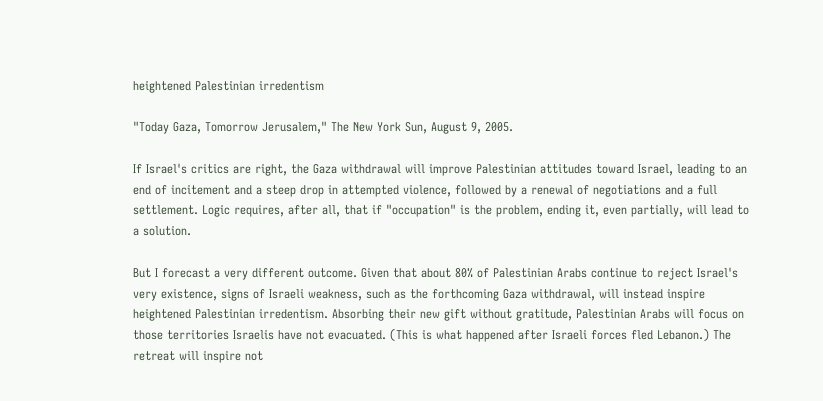heightened Palestinian irredentism

"Today Gaza, Tomorrow Jerusalem," The New York Sun, August 9, 2005.

If Israel's critics are right, the Gaza withdrawal will improve Palestinian attitudes toward Israel, leading to an end of incitement and a steep drop in attempted violence, followed by a renewal of negotiations and a full settlement. Logic requires, after all, that if "occupation" is the problem, ending it, even partially, will lead to a solution.

But I forecast a very different outcome. Given that about 80% of Palestinian Arabs continue to reject Israel's very existence, signs of Israeli weakness, such as the forthcoming Gaza withdrawal, will instead inspire heightened Palestinian irredentism. Absorbing their new gift without gratitude, Palestinian Arabs will focus on those territories Israelis have not evacuated. (This is what happened after Israeli forces fled Lebanon.) The retreat will inspire not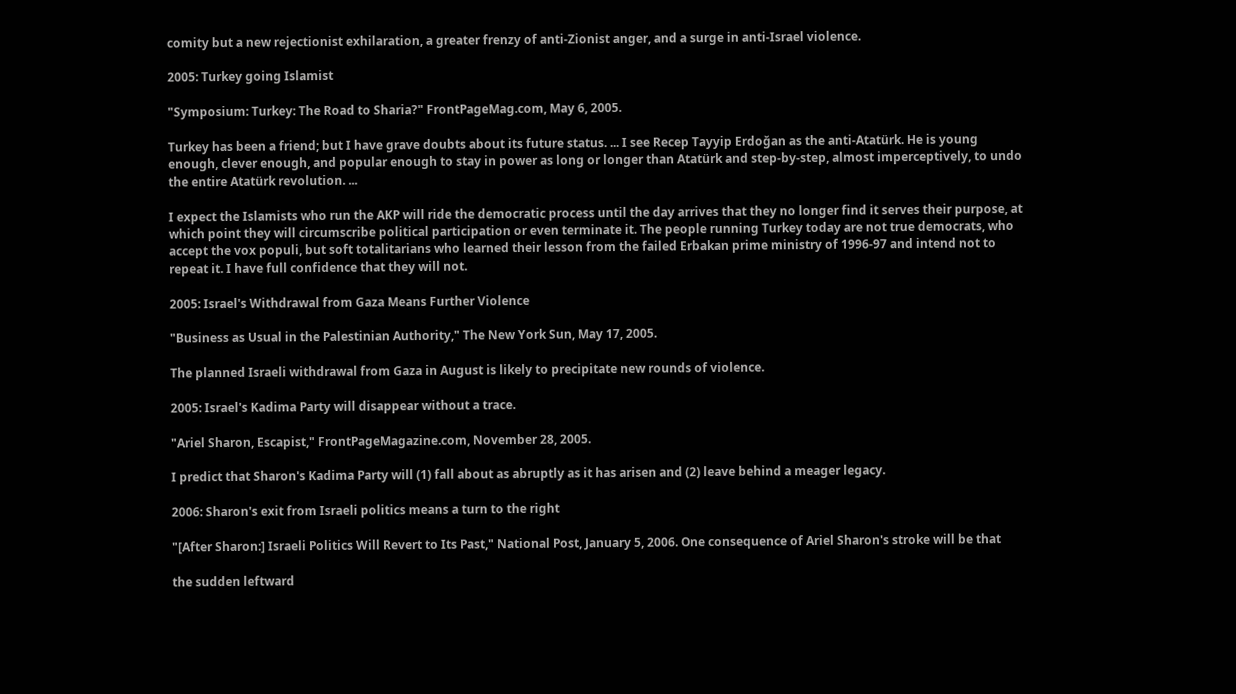comity but a new rejectionist exhilaration, a greater frenzy of anti-Zionist anger, and a surge in anti-Israel violence.

2005: Turkey going Islamist

"Symposium: Turkey: The Road to Sharia?" FrontPageMag.com, May 6, 2005.

Turkey has been a friend; but I have grave doubts about its future status. ... I see Recep Tayyip Erdoğan as the anti-Atatürk. He is young enough, clever enough, and popular enough to stay in power as long or longer than Atatürk and step-by-step, almost imperceptively, to undo the entire Atatürk revolution. ...

I expect the Islamists who run the AKP will ride the democratic process until the day arrives that they no longer find it serves their purpose, at which point they will circumscribe political participation or even terminate it. The people running Turkey today are not true democrats, who accept the vox populi, but soft totalitarians who learned their lesson from the failed Erbakan prime ministry of 1996-97 and intend not to repeat it. I have full confidence that they will not.

2005: Israel's Withdrawal from Gaza Means Further Violence

"Business as Usual in the Palestinian Authority," The New York Sun, May 17, 2005.

The planned Israeli withdrawal from Gaza in August is likely to precipitate new rounds of violence.

2005: Israel's Kadima Party will disappear without a trace.

"Ariel Sharon, Escapist," FrontPageMagazine.com, November 28, 2005.

I predict that Sharon's Kadima Party will (1) fall about as abruptly as it has arisen and (2) leave behind a meager legacy.

2006: Sharon's exit from Israeli politics means a turn to the right

"[After Sharon:] Israeli Politics Will Revert to Its Past," National Post, January 5, 2006. One consequence of Ariel Sharon's stroke will be that

the sudden leftward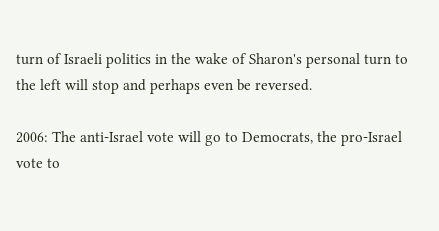turn of Israeli politics in the wake of Sharon's personal turn to the left will stop and perhaps even be reversed.

2006: The anti-Israel vote will go to Democrats, the pro-Israel vote to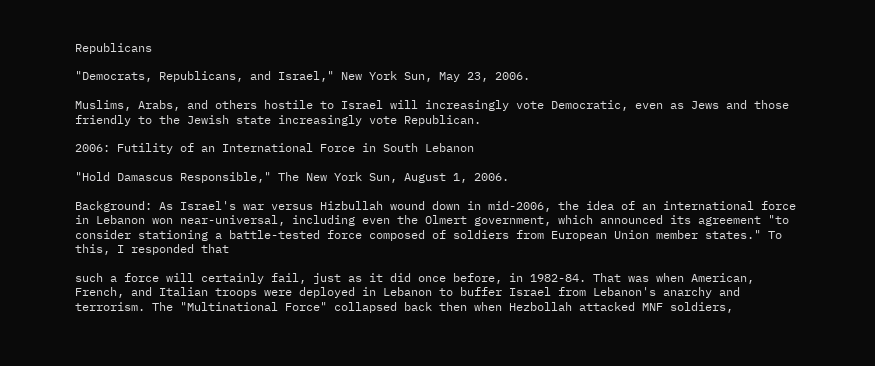Republicans

"Democrats, Republicans, and Israel," New York Sun, May 23, 2006.

Muslims, Arabs, and others hostile to Israel will increasingly vote Democratic, even as Jews and those friendly to the Jewish state increasingly vote Republican.

2006: Futility of an International Force in South Lebanon

"Hold Damascus Responsible," The New York Sun, August 1, 2006.

Background: As Israel's war versus Hizbullah wound down in mid-2006, the idea of an international force in Lebanon won near-universal, including even the Olmert government, which announced its agreement "to consider stationing a battle-tested force composed of soldiers from European Union member states." To this, I responded that

such a force will certainly fail, just as it did once before, in 1982-84. That was when American, French, and Italian troops were deployed in Lebanon to buffer Israel from Lebanon's anarchy and terrorism. The "Multinational Force" collapsed back then when Hezbollah attacked MNF soldiers,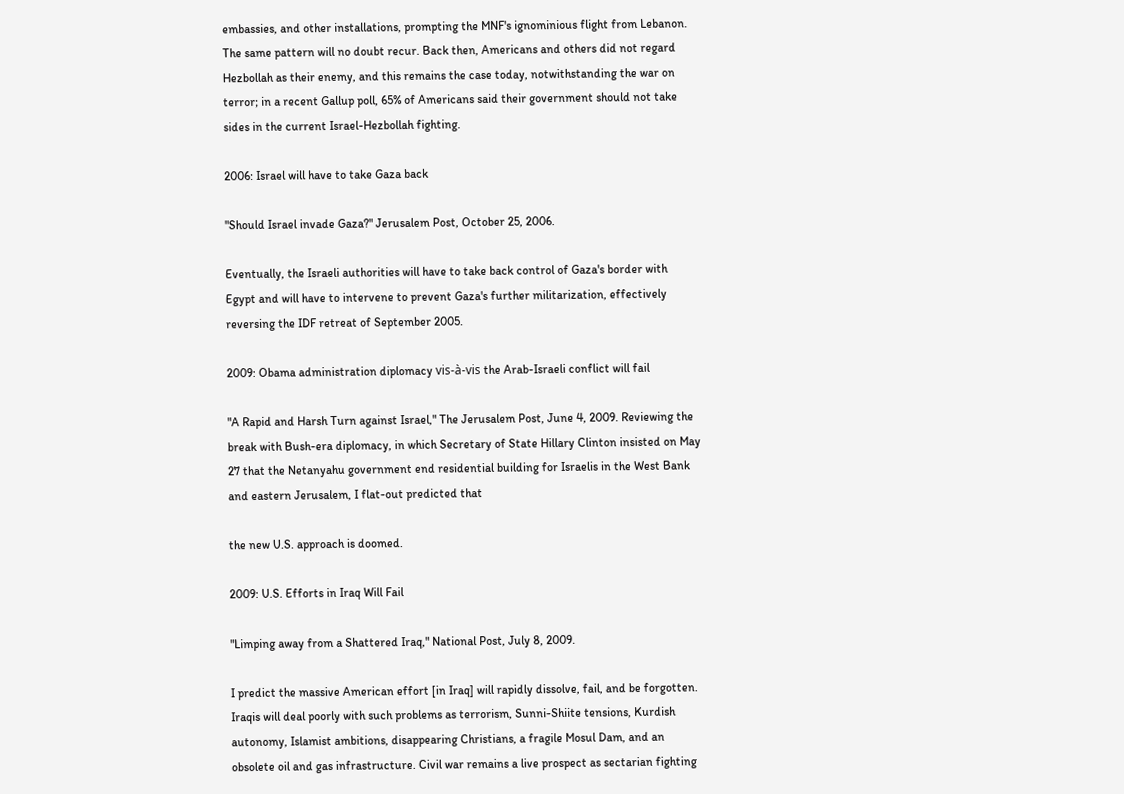embassies, and other installations, prompting the MNF's ignominious flight from Lebanon. The same pattern will no doubt recur. Back then, Americans and others did not regard Hezbollah as their enemy, and this remains the case today, notwithstanding the war on terror; in a recent Gallup poll, 65% of Americans said their government should not take sides in the current Israel-Hezbollah fighting.

2006: Israel will have to take Gaza back

"Should Israel invade Gaza?" Jerusalem Post, October 25, 2006.

Eventually, the Israeli authorities will have to take back control of Gaza's border with Egypt and will have to intervene to prevent Gaza's further militarization, effectively reversing the IDF retreat of September 2005.

2009: Obama administration diplomacy vis-à-vis the Arab-Israeli conflict will fail

"A Rapid and Harsh Turn against Israel," The Jerusalem Post, June 4, 2009. Reviewing the break with Bush-era diplomacy, in which Secretary of State Hillary Clinton insisted on May 27 that the Netanyahu government end residential building for Israelis in the West Bank and eastern Jerusalem, I flat-out predicted that

the new U.S. approach is doomed.

2009: U.S. Efforts in Iraq Will Fail

"Limping away from a Shattered Iraq," National Post, July 8, 2009.

I predict the massive American effort [in Iraq] will rapidly dissolve, fail, and be forgotten. Iraqis will deal poorly with such problems as terrorism, Sunni-Shiite tensions, Kurdish autonomy, Islamist ambitions, disappearing Christians, a fragile Mosul Dam, and an obsolete oil and gas infrastructure. Civil war remains a live prospect as sectarian fighting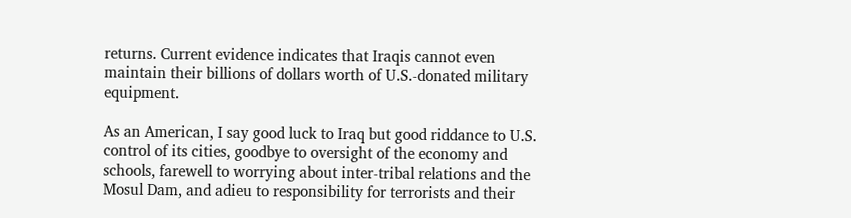returns. Current evidence indicates that Iraqis cannot even maintain their billions of dollars worth of U.S.-donated military equipment.

As an American, I say good luck to Iraq but good riddance to U.S. control of its cities, goodbye to oversight of the economy and schools, farewell to worrying about inter-tribal relations and the Mosul Dam, and adieu to responsibility for terrorists and their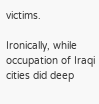victims.

Ironically, while occupation of Iraqi cities did deep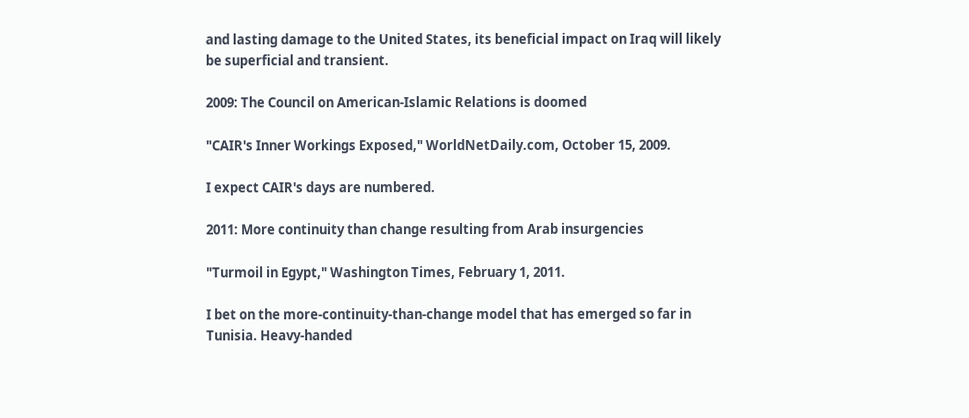and lasting damage to the United States, its beneficial impact on Iraq will likely be superficial and transient.

2009: The Council on American-Islamic Relations is doomed

"CAIR's Inner Workings Exposed," WorldNetDaily.com, October 15, 2009.

I expect CAIR's days are numbered.

2011: More continuity than change resulting from Arab insurgencies

"Turmoil in Egypt," Washington Times, February 1, 2011.

I bet on the more-continuity-than-change model that has emerged so far in Tunisia. Heavy-handed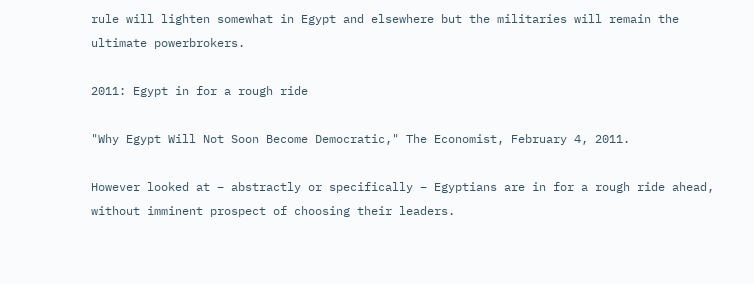rule will lighten somewhat in Egypt and elsewhere but the militaries will remain the ultimate powerbrokers.

2011: Egypt in for a rough ride

"Why Egypt Will Not Soon Become Democratic," The Economist, February 4, 2011.

However looked at – abstractly or specifically – Egyptians are in for a rough ride ahead, without imminent prospect of choosing their leaders.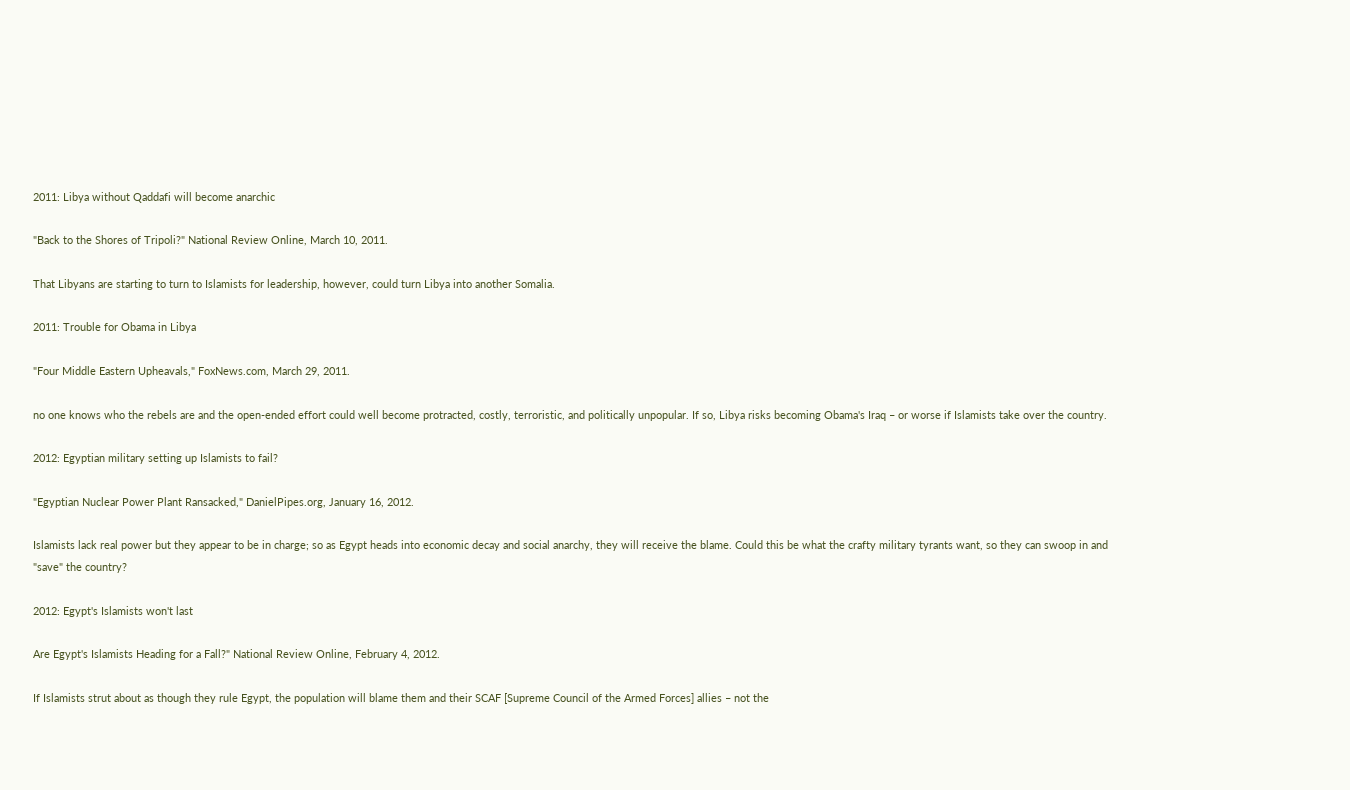2011: Libya without Qaddafi will become anarchic

"Back to the Shores of Tripoli?" National Review Online, March 10, 2011.

That Libyans are starting to turn to Islamists for leadership, however, could turn Libya into another Somalia.

2011: Trouble for Obama in Libya

"Four Middle Eastern Upheavals," FoxNews.com, March 29, 2011.

no one knows who the rebels are and the open-ended effort could well become protracted, costly, terroristic, and politically unpopular. If so, Libya risks becoming Obama's Iraq – or worse if Islamists take over the country.

2012: Egyptian military setting up Islamists to fail?

"Egyptian Nuclear Power Plant Ransacked," DanielPipes.org, January 16, 2012.

Islamists lack real power but they appear to be in charge; so as Egypt heads into economic decay and social anarchy, they will receive the blame. Could this be what the crafty military tyrants want, so they can swoop in and "save" the country?

2012: Egypt's Islamists won't last

Are Egypt's Islamists Heading for a Fall?" National Review Online, February 4, 2012.

If Islamists strut about as though they rule Egypt, the population will blame them and their SCAF [Supreme Council of the Armed Forces] allies – not the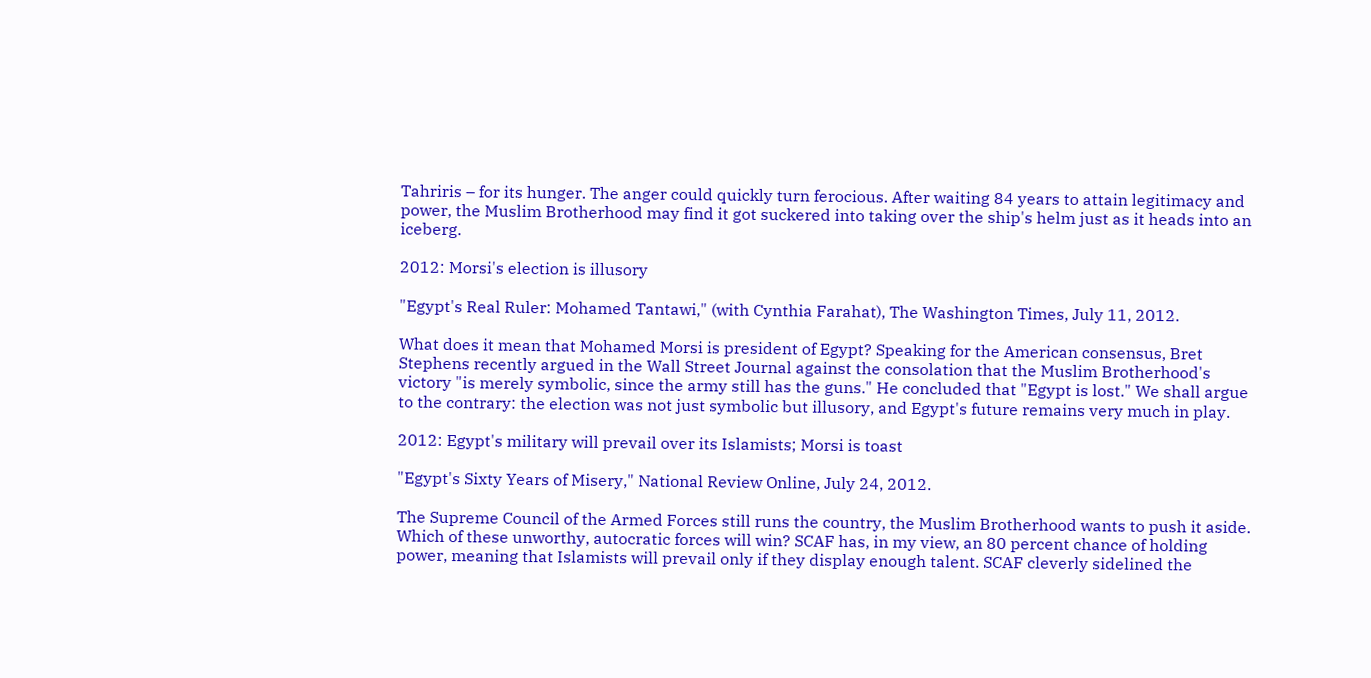Tahriris – for its hunger. The anger could quickly turn ferocious. After waiting 84 years to attain legitimacy and power, the Muslim Brotherhood may find it got suckered into taking over the ship's helm just as it heads into an iceberg.

2012: Morsi's election is illusory

"Egypt's Real Ruler: Mohamed Tantawi," (with Cynthia Farahat), The Washington Times, July 11, 2012.

What does it mean that Mohamed Morsi is president of Egypt? Speaking for the American consensus, Bret Stephens recently argued in the Wall Street Journal against the consolation that the Muslim Brotherhood's victory "is merely symbolic, since the army still has the guns." He concluded that "Egypt is lost." We shall argue to the contrary: the election was not just symbolic but illusory, and Egypt's future remains very much in play.

2012: Egypt's military will prevail over its Islamists; Morsi is toast

"Egypt's Sixty Years of Misery," National Review Online, July 24, 2012.

The Supreme Council of the Armed Forces still runs the country, the Muslim Brotherhood wants to push it aside. Which of these unworthy, autocratic forces will win? SCAF has, in my view, an 80 percent chance of holding power, meaning that Islamists will prevail only if they display enough talent. SCAF cleverly sidelined the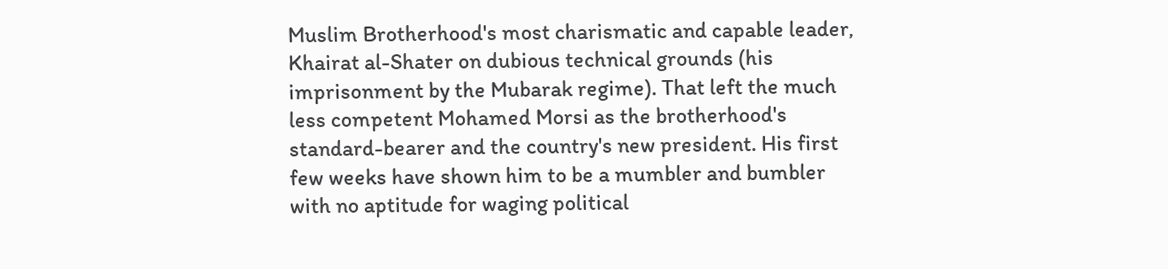Muslim Brotherhood's most charismatic and capable leader, Khairat al-Shater on dubious technical grounds (his imprisonment by the Mubarak regime). That left the much less competent Mohamed Morsi as the brotherhood's standard-bearer and the country's new president. His first few weeks have shown him to be a mumbler and bumbler with no aptitude for waging political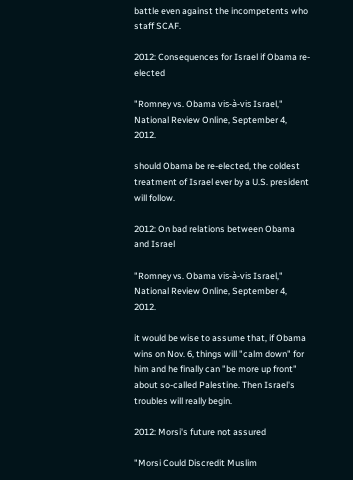battle even against the incompetents who staff SCAF.

2012: Consequences for Israel if Obama re-elected

"Romney vs. Obama vis-à-vis Israel," National Review Online, September 4, 2012.

should Obama be re-elected, the coldest treatment of Israel ever by a U.S. president will follow.

2012: On bad relations between Obama and Israel

"Romney vs. Obama vis-à-vis Israel," National Review Online, September 4, 2012.

it would be wise to assume that, if Obama wins on Nov. 6, things will "calm down" for him and he finally can "be more up front" about so-called Palestine. Then Israel's troubles will really begin.

2012: Morsi's future not assured

"Morsi Could Discredit Muslim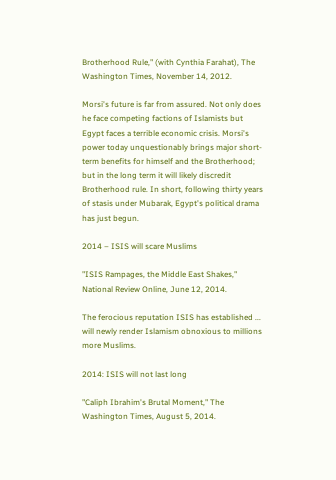Brotherhood Rule," (with Cynthia Farahat), The Washington Times, November 14, 2012.

Morsi's future is far from assured. Not only does he face competing factions of Islamists but Egypt faces a terrible economic crisis. Morsi's power today unquestionably brings major short-term benefits for himself and the Brotherhood; but in the long term it will likely discredit Brotherhood rule. In short, following thirty years of stasis under Mubarak, Egypt's political drama has just begun.

2014 – ISIS will scare Muslims

"ISIS Rampages, the Middle East Shakes," National Review Online, June 12, 2014.

The ferocious reputation ISIS has established ... will newly render Islamism obnoxious to millions more Muslims.

2014: ISIS will not last long

"Caliph Ibrahim's Brutal Moment," The Washington Times, August 5, 2014.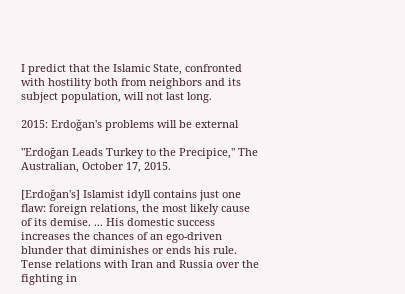I predict that the Islamic State, confronted with hostility both from neighbors and its subject population, will not last long.

2015: Erdoğan's problems will be external

"Erdoğan Leads Turkey to the Precipice," The Australian, October 17, 2015.

[Erdoğan's] Islamist idyll contains just one flaw: foreign relations, the most likely cause of its demise. ... His domestic success increases the chances of an ego-driven blunder that diminishes or ends his rule. Tense relations with Iran and Russia over the fighting in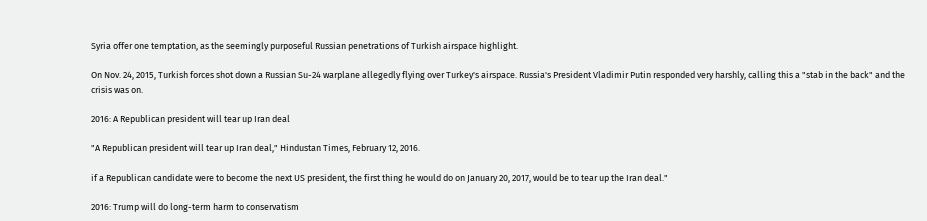Syria offer one temptation, as the seemingly purposeful Russian penetrations of Turkish airspace highlight.

On Nov. 24, 2015, Turkish forces shot down a Russian Su-24 warplane allegedly flying over Turkey's airspace. Russia's President Vladimir Putin responded very harshly, calling this a "stab in the back" and the crisis was on.

2016: A Republican president will tear up Iran deal

"A Republican president will tear up Iran deal," Hindustan Times, February 12, 2016.

if a Republican candidate were to become the next US president, the first thing he would do on January 20, 2017, would be to tear up the Iran deal."

2016: Trump will do long-term harm to conservatism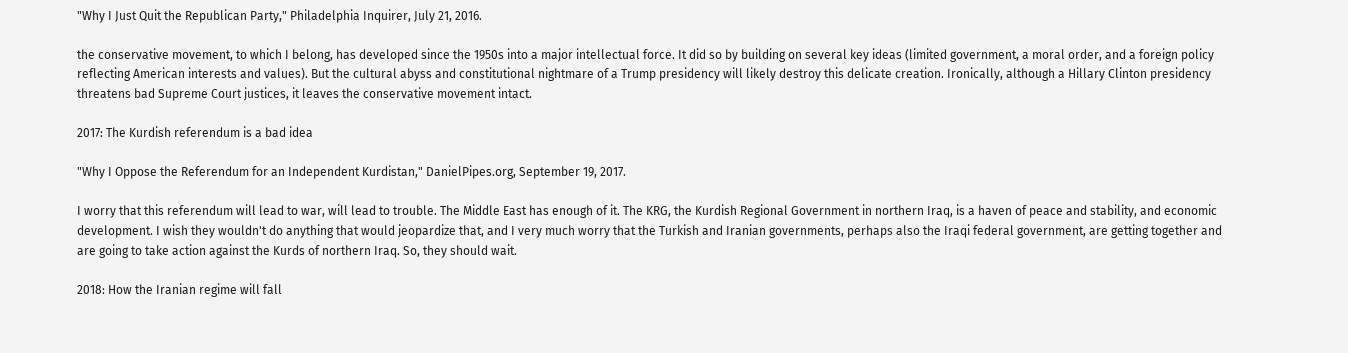"Why I Just Quit the Republican Party," Philadelphia Inquirer, July 21, 2016.

the conservative movement, to which I belong, has developed since the 1950s into a major intellectual force. It did so by building on several key ideas (limited government, a moral order, and a foreign policy reflecting American interests and values). But the cultural abyss and constitutional nightmare of a Trump presidency will likely destroy this delicate creation. Ironically, although a Hillary Clinton presidency threatens bad Supreme Court justices, it leaves the conservative movement intact.

2017: The Kurdish referendum is a bad idea

"Why I Oppose the Referendum for an Independent Kurdistan," DanielPipes.org, September 19, 2017.

I worry that this referendum will lead to war, will lead to trouble. The Middle East has enough of it. The KRG, the Kurdish Regional Government in northern Iraq, is a haven of peace and stability, and economic development. I wish they wouldn't do anything that would jeopardize that, and I very much worry that the Turkish and Iranian governments, perhaps also the Iraqi federal government, are getting together and are going to take action against the Kurds of northern Iraq. So, they should wait.

2018: How the Iranian regime will fall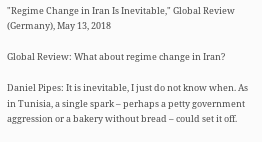"Regime Change in Iran Is Inevitable," Global Review (Germany), May 13, 2018

Global Review: What about regime change in Iran?

Daniel Pipes: It is inevitable, I just do not know when. As in Tunisia, a single spark – perhaps a petty government aggression or a bakery without bread – could set it off.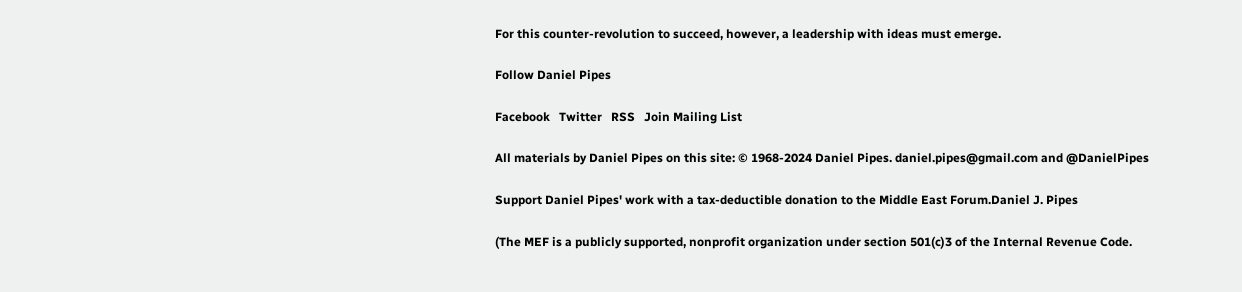For this counter-revolution to succeed, however, a leadership with ideas must emerge.

Follow Daniel Pipes

Facebook   Twitter   RSS   Join Mailing List

All materials by Daniel Pipes on this site: © 1968-2024 Daniel Pipes. daniel.pipes@gmail.com and @DanielPipes

Support Daniel Pipes' work with a tax-deductible donation to the Middle East Forum.Daniel J. Pipes

(The MEF is a publicly supported, nonprofit organization under section 501(c)3 of the Internal Revenue Code.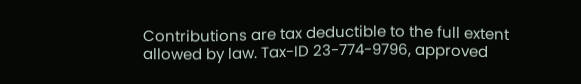Contributions are tax deductible to the full extent allowed by law. Tax-ID 23-774-9796, approved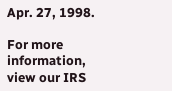Apr. 27, 1998.

For more information, view our IRS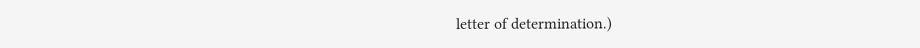letter of determination.)